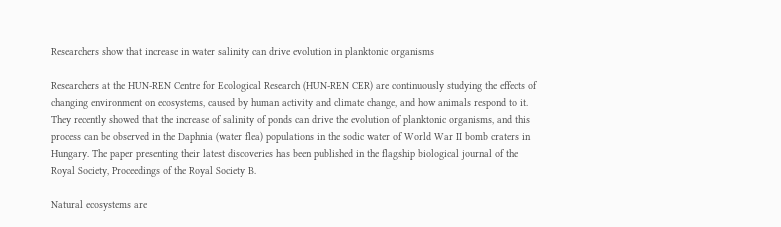Researchers show that increase in water salinity can drive evolution in planktonic organisms

Researchers at the HUN-REN Centre for Ecological Research (HUN-REN CER) are continuously studying the effects of changing environment on ecosystems, caused by human activity and climate change, and how animals respond to it. They recently showed that the increase of salinity of ponds can drive the evolution of planktonic organisms, and this process can be observed in the Daphnia (water flea) populations in the sodic water of World War II bomb craters in Hungary. The paper presenting their latest discoveries has been published in the flagship biological journal of the Royal Society, Proceedings of the Royal Society B.

Natural ecosystems are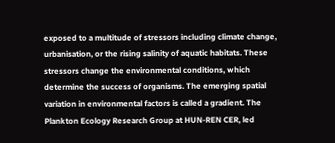exposed to a multitude of stressors including climate change, urbanisation, or the rising salinity of aquatic habitats. These stressors change the environmental conditions, which determine the success of organisms. The emerging spatial variation in environmental factors is called a gradient. The Plankton Ecology Research Group at HUN-REN CER, led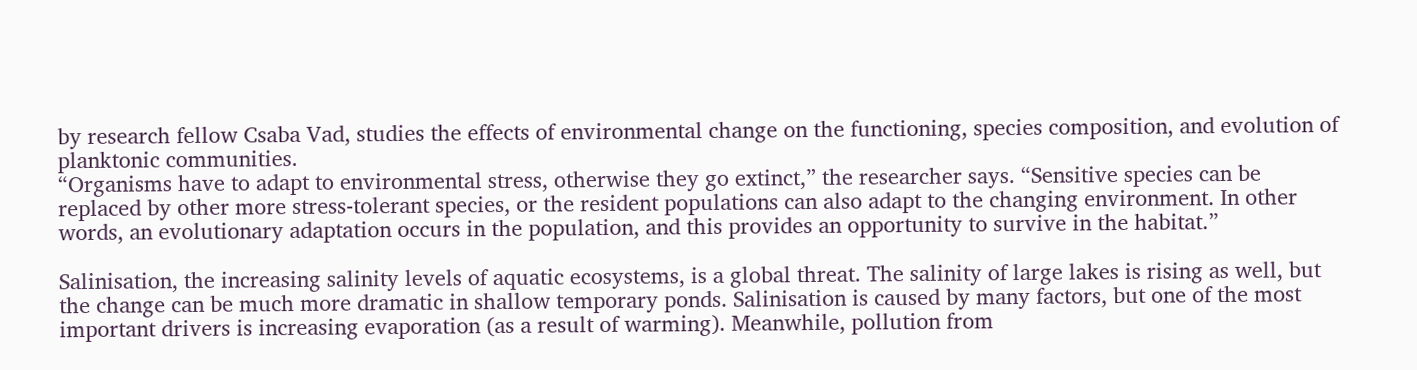by research fellow Csaba Vad, studies the effects of environmental change on the functioning, species composition, and evolution of planktonic communities.
“Organisms have to adapt to environmental stress, otherwise they go extinct,” the researcher says. “Sensitive species can be replaced by other more stress-tolerant species, or the resident populations can also adapt to the changing environment. In other words, an evolutionary adaptation occurs in the population, and this provides an opportunity to survive in the habitat.”

Salinisation, the increasing salinity levels of aquatic ecosystems, is a global threat. The salinity of large lakes is rising as well, but the change can be much more dramatic in shallow temporary ponds. Salinisation is caused by many factors, but one of the most important drivers is increasing evaporation (as a result of warming). Meanwhile, pollution from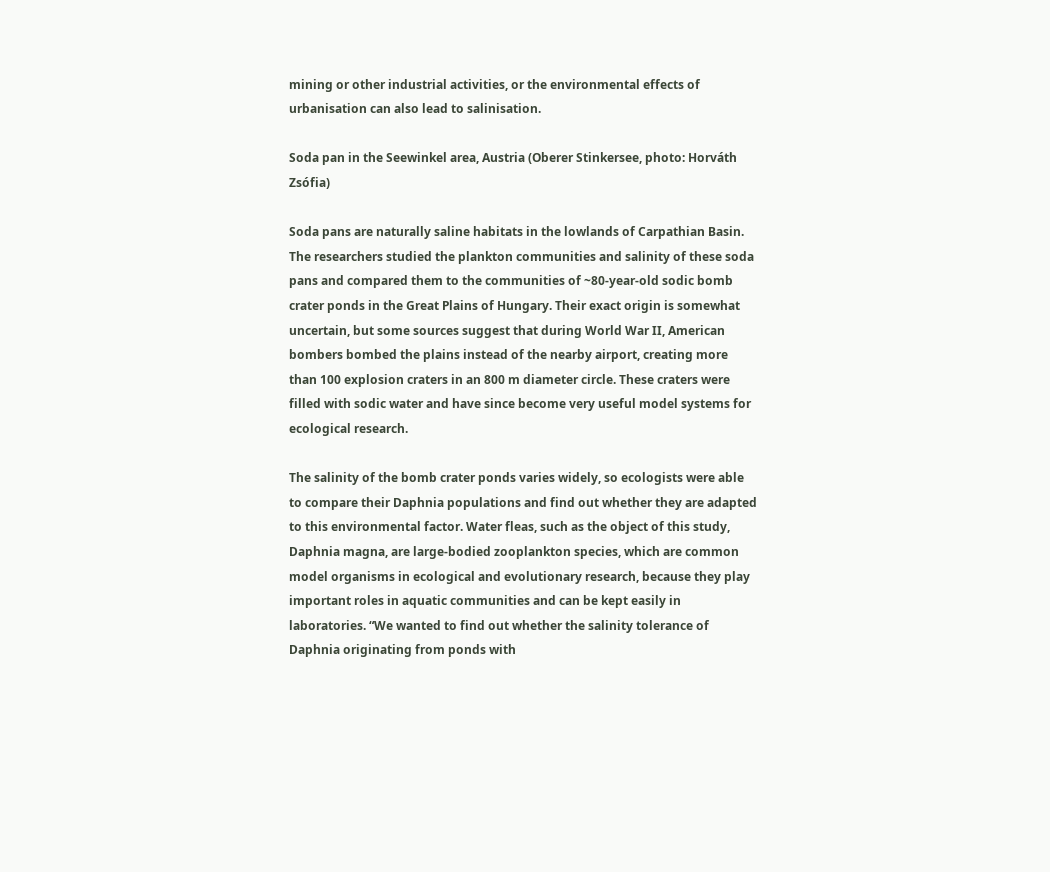mining or other industrial activities, or the environmental effects of urbanisation can also lead to salinisation.

Soda pan in the Seewinkel area, Austria (Oberer Stinkersee, photo: Horváth Zsófia)

Soda pans are naturally saline habitats in the lowlands of Carpathian Basin. The researchers studied the plankton communities and salinity of these soda pans and compared them to the communities of ~80-year-old sodic bomb crater ponds in the Great Plains of Hungary. Their exact origin is somewhat uncertain, but some sources suggest that during World War II, American bombers bombed the plains instead of the nearby airport, creating more than 100 explosion craters in an 800 m diameter circle. These craters were filled with sodic water and have since become very useful model systems for ecological research.

The salinity of the bomb crater ponds varies widely, so ecologists were able to compare their Daphnia populations and find out whether they are adapted to this environmental factor. Water fleas, such as the object of this study, Daphnia magna, are large-bodied zooplankton species, which are common model organisms in ecological and evolutionary research, because they play important roles in aquatic communities and can be kept easily in laboratories. “We wanted to find out whether the salinity tolerance of Daphnia originating from ponds with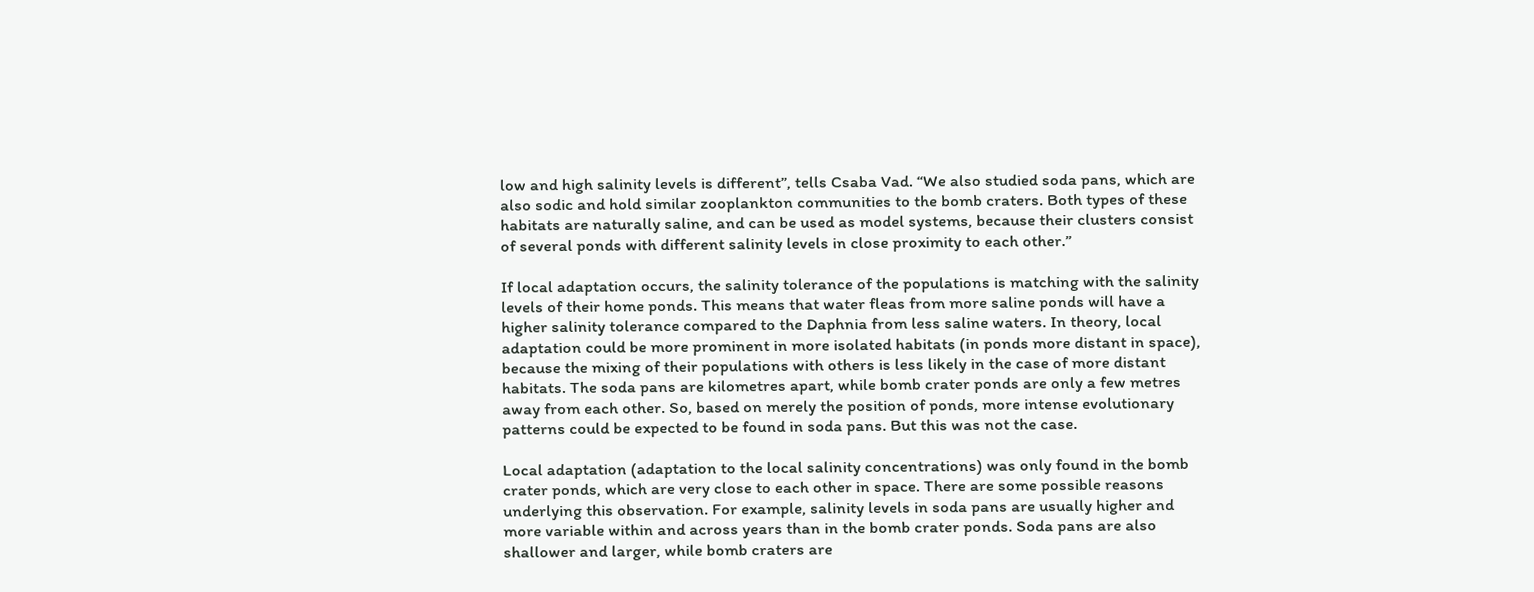low and high salinity levels is different”, tells Csaba Vad. “We also studied soda pans, which are also sodic and hold similar zooplankton communities to the bomb craters. Both types of these habitats are naturally saline, and can be used as model systems, because their clusters consist of several ponds with different salinity levels in close proximity to each other.”

If local adaptation occurs, the salinity tolerance of the populations is matching with the salinity levels of their home ponds. This means that water fleas from more saline ponds will have a higher salinity tolerance compared to the Daphnia from less saline waters. In theory, local adaptation could be more prominent in more isolated habitats (in ponds more distant in space), because the mixing of their populations with others is less likely in the case of more distant habitats. The soda pans are kilometres apart, while bomb crater ponds are only a few metres away from each other. So, based on merely the position of ponds, more intense evolutionary patterns could be expected to be found in soda pans. But this was not the case.

Local adaptation (adaptation to the local salinity concentrations) was only found in the bomb crater ponds, which are very close to each other in space. There are some possible reasons underlying this observation. For example, salinity levels in soda pans are usually higher and more variable within and across years than in the bomb crater ponds. Soda pans are also shallower and larger, while bomb craters are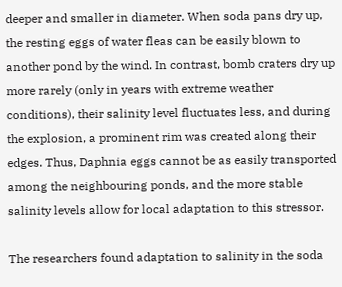deeper and smaller in diameter. When soda pans dry up, the resting eggs of water fleas can be easily blown to another pond by the wind. In contrast, bomb craters dry up more rarely (only in years with extreme weather conditions), their salinity level fluctuates less, and during the explosion, a prominent rim was created along their edges. Thus, Daphnia eggs cannot be as easily transported among the neighbouring ponds, and the more stable salinity levels allow for local adaptation to this stressor.

The researchers found adaptation to salinity in the soda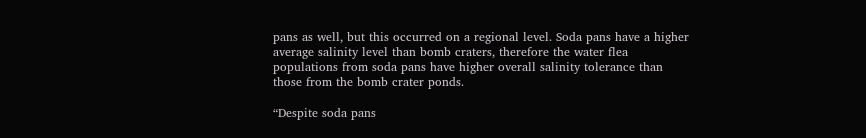pans as well, but this occurred on a regional level. Soda pans have a higher average salinity level than bomb craters, therefore the water flea populations from soda pans have higher overall salinity tolerance than those from the bomb crater ponds.

“Despite soda pans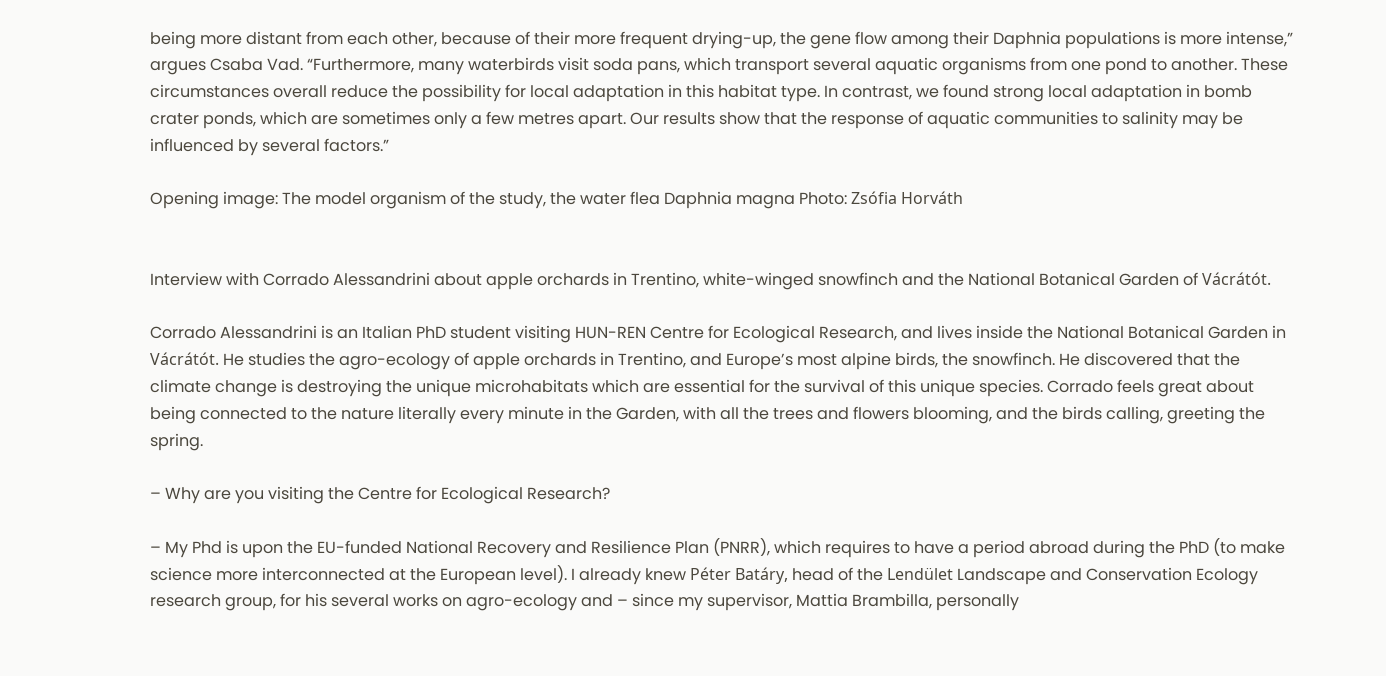being more distant from each other, because of their more frequent drying-up, the gene flow among their Daphnia populations is more intense,” argues Csaba Vad. “Furthermore, many waterbirds visit soda pans, which transport several aquatic organisms from one pond to another. These circumstances overall reduce the possibility for local adaptation in this habitat type. In contrast, we found strong local adaptation in bomb crater ponds, which are sometimes only a few metres apart. Our results show that the response of aquatic communities to salinity may be influenced by several factors.”

Opening image: The model organism of the study, the water flea Daphnia magna Photo: Zsófia Horváth


Interview with Corrado Alessandrini about apple orchards in Trentino, white-winged snowfinch and the National Botanical Garden of Vácrátót.

Corrado Alessandrini is an Italian PhD student visiting HUN-REN Centre for Ecological Research, and lives inside the National Botanical Garden in Vácrátót. He studies the agro-ecology of apple orchards in Trentino, and Europe’s most alpine birds, the snowfinch. He discovered that the climate change is destroying the unique microhabitats which are essential for the survival of this unique species. Corrado feels great about being connected to the nature literally every minute in the Garden, with all the trees and flowers blooming, and the birds calling, greeting the spring.

– Why are you visiting the Centre for Ecological Research?

– My Phd is upon the EU-funded National Recovery and Resilience Plan (PNRR), which requires to have a period abroad during the PhD (to make science more interconnected at the European level). I already knew Péter Batáry, head of the Lendület Landscape and Conservation Ecology research group, for his several works on agro-ecology and – since my supervisor, Mattia Brambilla, personally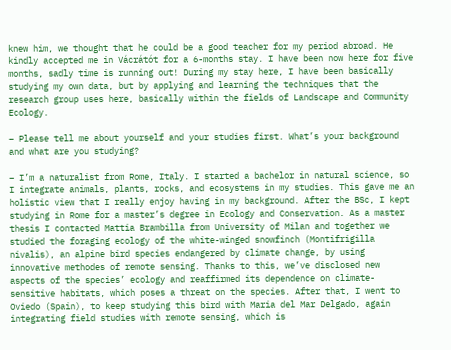knew him, we thought that he could be a good teacher for my period abroad. He kindly accepted me in Vácrátót for a 6-months stay. I have been now here for five months, sadly time is running out! During my stay here, I have been basically studying my own data, but by applying and learning the techniques that the research group uses here, basically within the fields of Landscape and Community Ecology.

– Please tell me about yourself and your studies first. What’s your background and what are you studying?

– I’m a naturalist from Rome, Italy. I started a bachelor in natural science, so I integrate animals, plants, rocks, and ecosystems in my studies. This gave me an holistic view that I really enjoy having in my background. After the BSc, I kept studying in Rome for a master’s degree in Ecology and Conservation. As a master thesis I contacted Mattia Brambilla from University of Milan and together we studied the foraging ecology of the white-winged snowfinch (Montifrigilla nivalis), an alpine bird species endangered by climate change, by using innovative methodes of remote sensing. Thanks to this, we’ve disclosed new aspects of the species’ ecology and reaffirmed its dependence on climate-sensitive habitats, which poses a threat on the species. After that, I went to Oviedo (Spain), to keep studying this bird with Maria del Mar Delgado, again integrating field studies with remote sensing, which is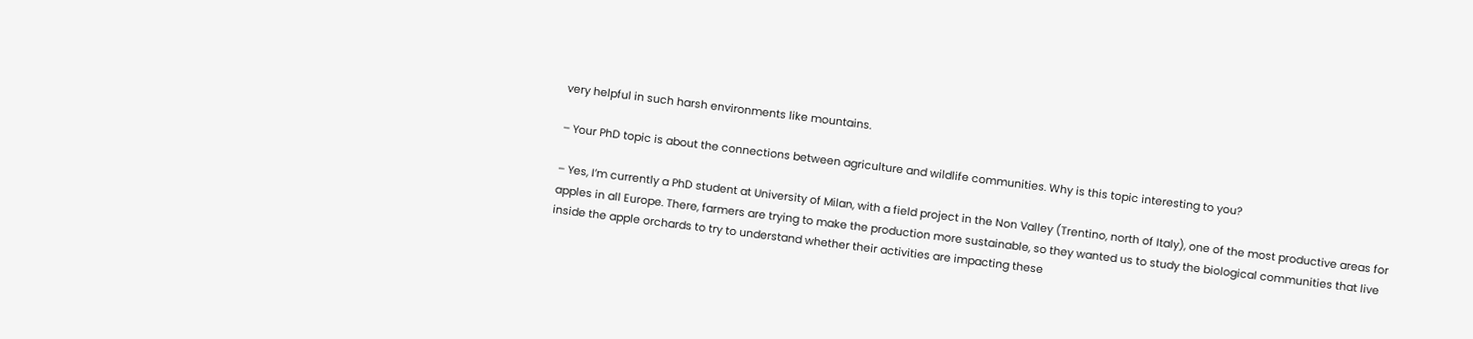very helpful in such harsh environments like mountains.

– Your PhD topic is about the connections between agriculture and wildlife communities. Why is this topic interesting to you?

– Yes, I’m currently a PhD student at University of Milan, with a field project in the Non Valley (Trentino, north of Italy), one of the most productive areas for apples in all Europe. There, farmers are trying to make the production more sustainable, so they wanted us to study the biological communities that live inside the apple orchards to try to understand whether their activities are impacting these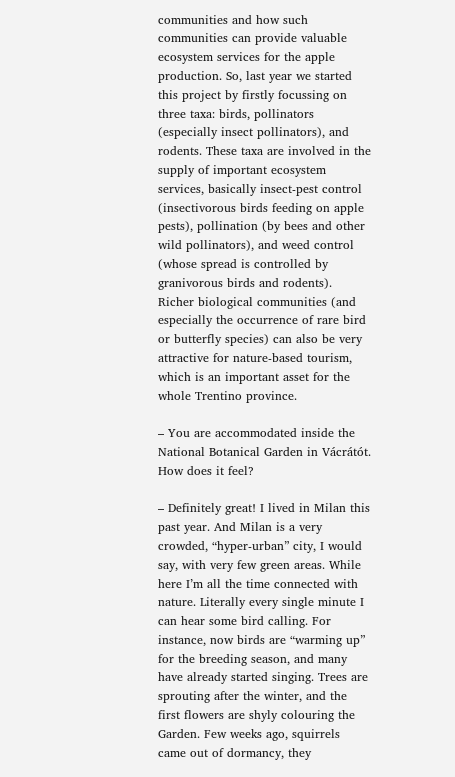communities and how such communities can provide valuable ecosystem services for the apple production. So, last year we started this project by firstly focussing on three taxa: birds, pollinators (especially insect pollinators), and rodents. These taxa are involved in the supply of important ecosystem services, basically insect-pest control (insectivorous birds feeding on apple pests), pollination (by bees and other wild pollinators), and weed control (whose spread is controlled by granivorous birds and rodents). Richer biological communities (and especially the occurrence of rare bird or butterfly species) can also be very attractive for nature-based tourism, which is an important asset for the whole Trentino province.

– You are accommodated inside the National Botanical Garden in Vácrátót. How does it feel?

– Definitely great! I lived in Milan this past year. And Milan is a very crowded, “hyper-urban” city, I would say, with very few green areas. While here I’m all the time connected with nature. Literally every single minute I can hear some bird calling. For instance, now birds are “warming up” for the breeding season, and many have already started singing. Trees are sprouting after the winter, and the first flowers are shyly colouring the Garden. Few weeks ago, squirrels came out of dormancy, they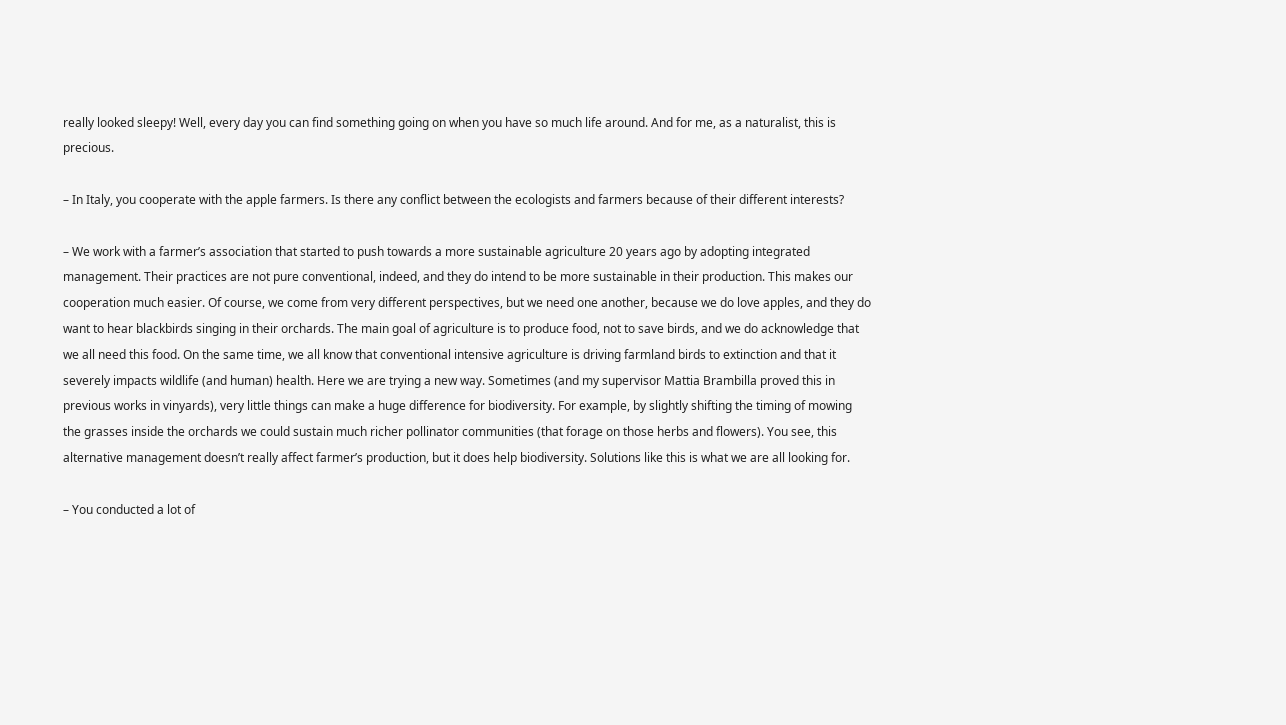really looked sleepy! Well, every day you can find something going on when you have so much life around. And for me, as a naturalist, this is precious.

– In Italy, you cooperate with the apple farmers. Is there any conflict between the ecologists and farmers because of their different interests?

– We work with a farmer’s association that started to push towards a more sustainable agriculture 20 years ago by adopting integrated management. Their practices are not pure conventional, indeed, and they do intend to be more sustainable in their production. This makes our cooperation much easier. Of course, we come from very different perspectives, but we need one another, because we do love apples, and they do want to hear blackbirds singing in their orchards. The main goal of agriculture is to produce food, not to save birds, and we do acknowledge that we all need this food. On the same time, we all know that conventional intensive agriculture is driving farmland birds to extinction and that it severely impacts wildlife (and human) health. Here we are trying a new way. Sometimes (and my supervisor Mattia Brambilla proved this in previous works in vinyards), very little things can make a huge difference for biodiversity. For example, by slightly shifting the timing of mowing the grasses inside the orchards we could sustain much richer pollinator communities (that forage on those herbs and flowers). You see, this alternative management doesn’t really affect farmer’s production, but it does help biodiversity. Solutions like this is what we are all looking for.

– You conducted a lot of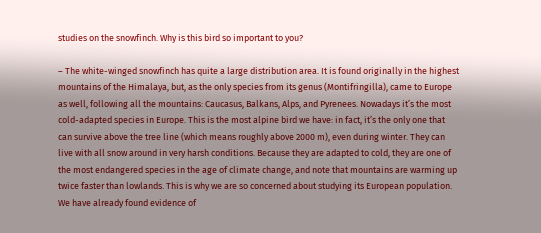studies on the snowfinch. Why is this bird so important to you?

– The white-winged snowfinch has quite a large distribution area. It is found originally in the highest mountains of the Himalaya, but, as the only species from its genus (Montifringilla), came to Europe as well, following all the mountains: Caucasus, Balkans, Alps, and Pyrenees. Nowadays it’s the most cold-adapted species in Europe. This is the most alpine bird we have: in fact, it’s the only one that can survive above the tree line (which means roughly above 2000 m), even during winter. They can live with all snow around in very harsh conditions. Because they are adapted to cold, they are one of the most endangered species in the age of climate change, and note that mountains are warming up twice faster than lowlands. This is why we are so concerned about studying its European population. We have already found evidence of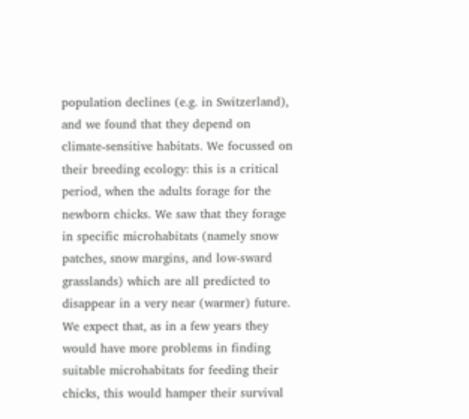population declines (e.g. in Switzerland), and we found that they depend on climate-sensitive habitats. We focussed on their breeding ecology: this is a critical period, when the adults forage for the newborn chicks. We saw that they forage in specific microhabitats (namely snow patches, snow margins, and low-sward grasslands) which are all predicted to disappear in a very near (warmer) future. We expect that, as in a few years they would have more problems in finding suitable microhabitats for feeding their chicks, this would hamper their survival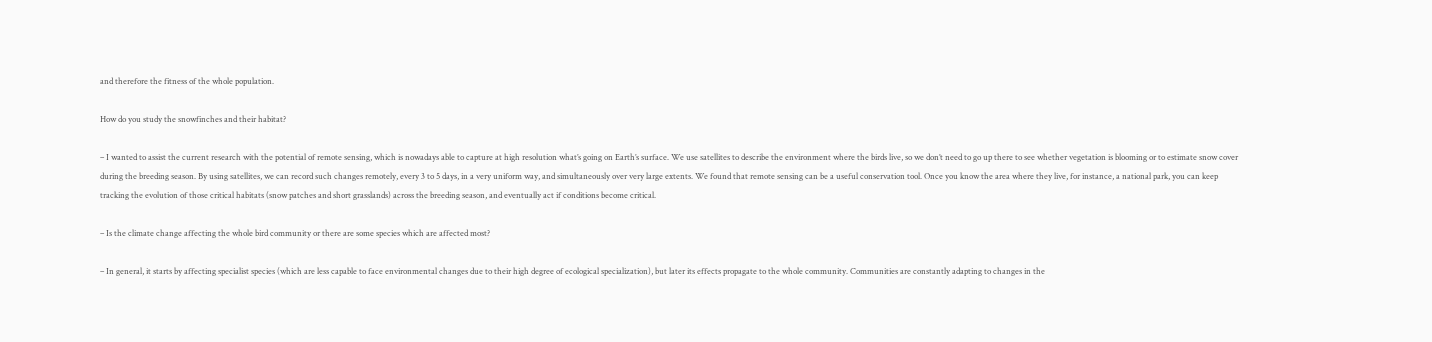and therefore the fitness of the whole population.

How do you study the snowfinches and their habitat?

– I wanted to assist the current research with the potential of remote sensing, which is nowadays able to capture at high resolution what’s going on Earth’s surface. We use satellites to describe the environment where the birds live, so we don’t need to go up there to see whether vegetation is blooming or to estimate snow cover during the breeding season. By using satellites, we can record such changes remotely, every 3 to 5 days, in a very uniform way, and simultaneously over very large extents. We found that remote sensing can be a useful conservation tool. Once you know the area where they live, for instance, a national park, you can keep tracking the evolution of those critical habitats (snow patches and short grasslands) across the breeding season, and eventually act if conditions become critical.

– Is the climate change affecting the whole bird community or there are some species which are affected most?

– In general, it starts by affecting specialist species (which are less capable to face environmental changes due to their high degree of ecological specialization), but later its effects propagate to the whole community. Communities are constantly adapting to changes in the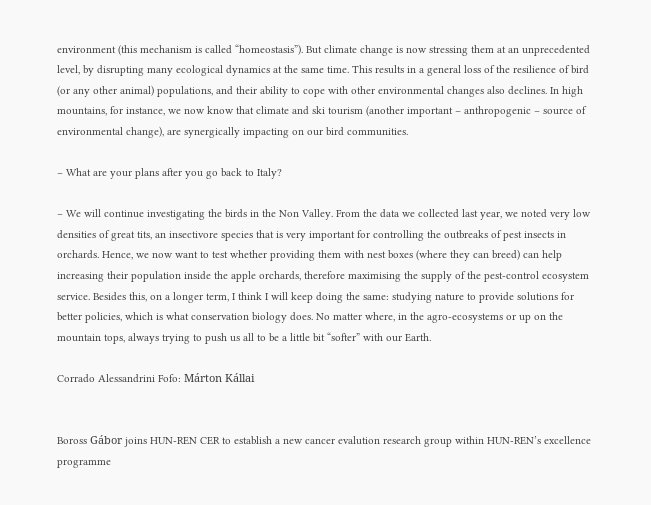environment (this mechanism is called “homeostasis”). But climate change is now stressing them at an unprecedented level, by disrupting many ecological dynamics at the same time. This results in a general loss of the resilience of bird (or any other animal) populations, and their ability to cope with other environmental changes also declines. In high mountains, for instance, we now know that climate and ski tourism (another important – anthropogenic – source of environmental change), are synergically impacting on our bird communities.

– What are your plans after you go back to Italy?

– We will continue investigating the birds in the Non Valley. From the data we collected last year, we noted very low densities of great tits, an insectivore species that is very important for controlling the outbreaks of pest insects in orchards. Hence, we now want to test whether providing them with nest boxes (where they can breed) can help increasing their population inside the apple orchards, therefore maximising the supply of the pest-control ecosystem service. Besides this, on a longer term, I think I will keep doing the same: studying nature to provide solutions for better policies, which is what conservation biology does. No matter where, in the agro-ecosystems or up on the mountain tops, always trying to push us all to be a little bit “softer” with our Earth.

Corrado Alessandrini Fofo: Márton Kállai


Boross Gábor joins HUN-REN CER to establish a new cancer evalution research group within HUN-REN’s excellence programme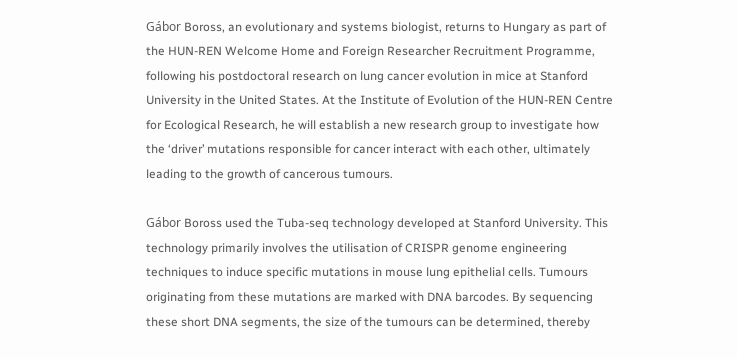Gábor Boross, an evolutionary and systems biologist, returns to Hungary as part of the HUN-REN Welcome Home and Foreign Researcher Recruitment Programme, following his postdoctoral research on lung cancer evolution in mice at Stanford University in the United States. At the Institute of Evolution of the HUN-REN Centre for Ecological Research, he will establish a new research group to investigate how the ‘driver’ mutations responsible for cancer interact with each other, ultimately leading to the growth of cancerous tumours.

Gábor Boross used the Tuba-seq technology developed at Stanford University. This technology primarily involves the utilisation of CRISPR genome engineering techniques to induce specific mutations in mouse lung epithelial cells. Tumours originating from these mutations are marked with DNA barcodes. By sequencing these short DNA segments, the size of the tumours can be determined, thereby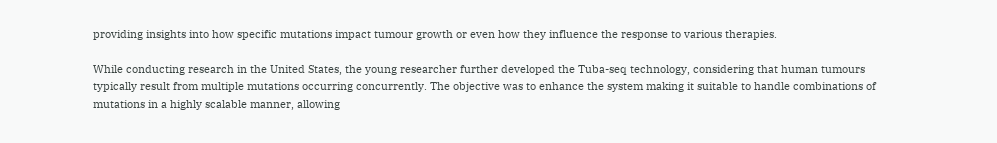providing insights into how specific mutations impact tumour growth or even how they influence the response to various therapies.

While conducting research in the United States, the young researcher further developed the Tuba-seq technology, considering that human tumours typically result from multiple mutations occurring concurrently. The objective was to enhance the system making it suitable to handle combinations of mutations in a highly scalable manner, allowing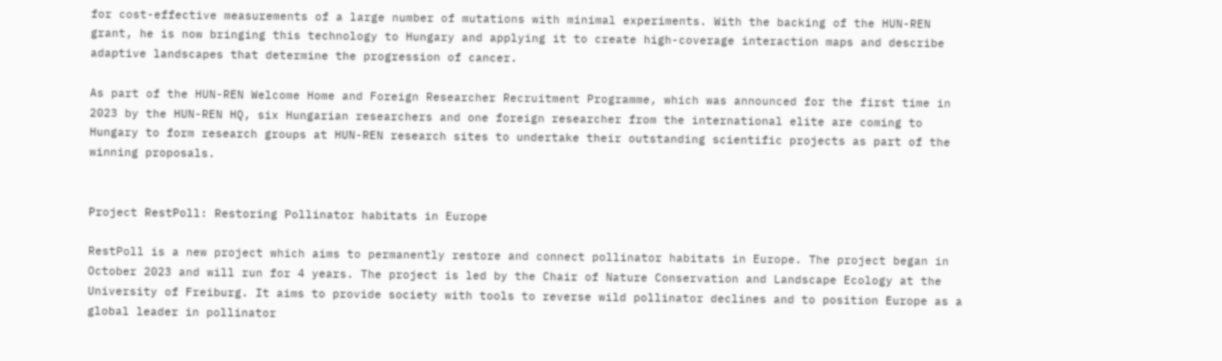for cost-effective measurements of a large number of mutations with minimal experiments. With the backing of the HUN-REN grant, he is now bringing this technology to Hungary and applying it to create high-coverage interaction maps and describe adaptive landscapes that determine the progression of cancer.

As part of the HUN-REN Welcome Home and Foreign Researcher Recruitment Programme, which was announced for the first time in 2023 by the HUN-REN HQ, six Hungarian researchers and one foreign researcher from the international elite are coming to Hungary to form research groups at HUN-REN research sites to undertake their outstanding scientific projects as part of the winning proposals.


Project RestPoll: Restoring Pollinator habitats in Europe

RestPoll is a new project which aims to permanently restore and connect pollinator habitats in Europe. The project began in October 2023 and will run for 4 years. The project is led by the Chair of Nature Conservation and Landscape Ecology at the University of Freiburg. It aims to provide society with tools to reverse wild pollinator declines and to position Europe as a global leader in pollinator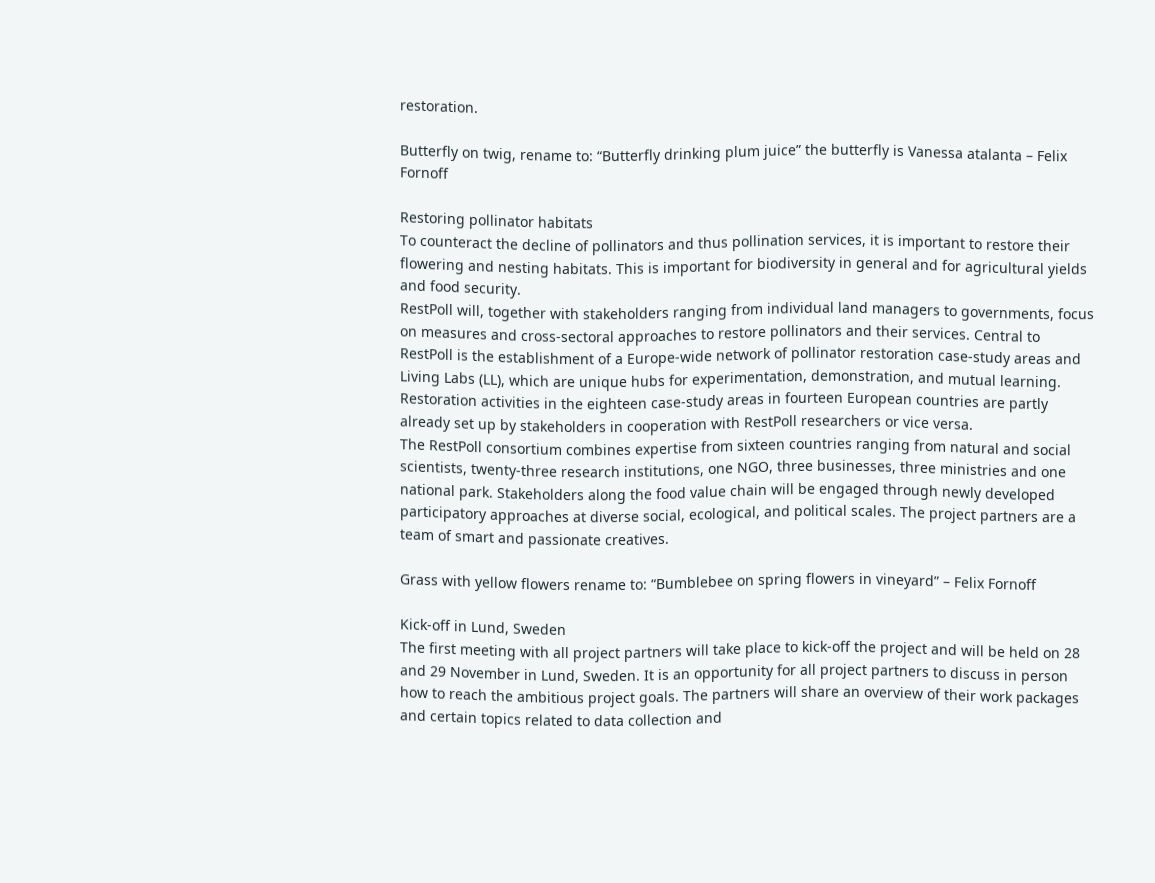restoration.

Butterfly on twig, rename to: “Butterfly drinking plum juice” the butterfly is Vanessa atalanta – Felix Fornoff

Restoring pollinator habitats
To counteract the decline of pollinators and thus pollination services, it is important to restore their flowering and nesting habitats. This is important for biodiversity in general and for agricultural yields and food security.
RestPoll will, together with stakeholders ranging from individual land managers to governments, focus on measures and cross-sectoral approaches to restore pollinators and their services. Central to RestPoll is the establishment of a Europe-wide network of pollinator restoration case-study areas and Living Labs (LL), which are unique hubs for experimentation, demonstration, and mutual learning. Restoration activities in the eighteen case-study areas in fourteen European countries are partly already set up by stakeholders in cooperation with RestPoll researchers or vice versa.
The RestPoll consortium combines expertise from sixteen countries ranging from natural and social scientists, twenty-three research institutions, one NGO, three businesses, three ministries and one national park. Stakeholders along the food value chain will be engaged through newly developed participatory approaches at diverse social, ecological, and political scales. The project partners are a team of smart and passionate creatives.

Grass with yellow flowers rename to: “Bumblebee on spring flowers in vineyard” – Felix Fornoff

Kick-off in Lund, Sweden
The first meeting with all project partners will take place to kick-off the project and will be held on 28 and 29 November in Lund, Sweden. It is an opportunity for all project partners to discuss in person how to reach the ambitious project goals. The partners will share an overview of their work packages and certain topics related to data collection and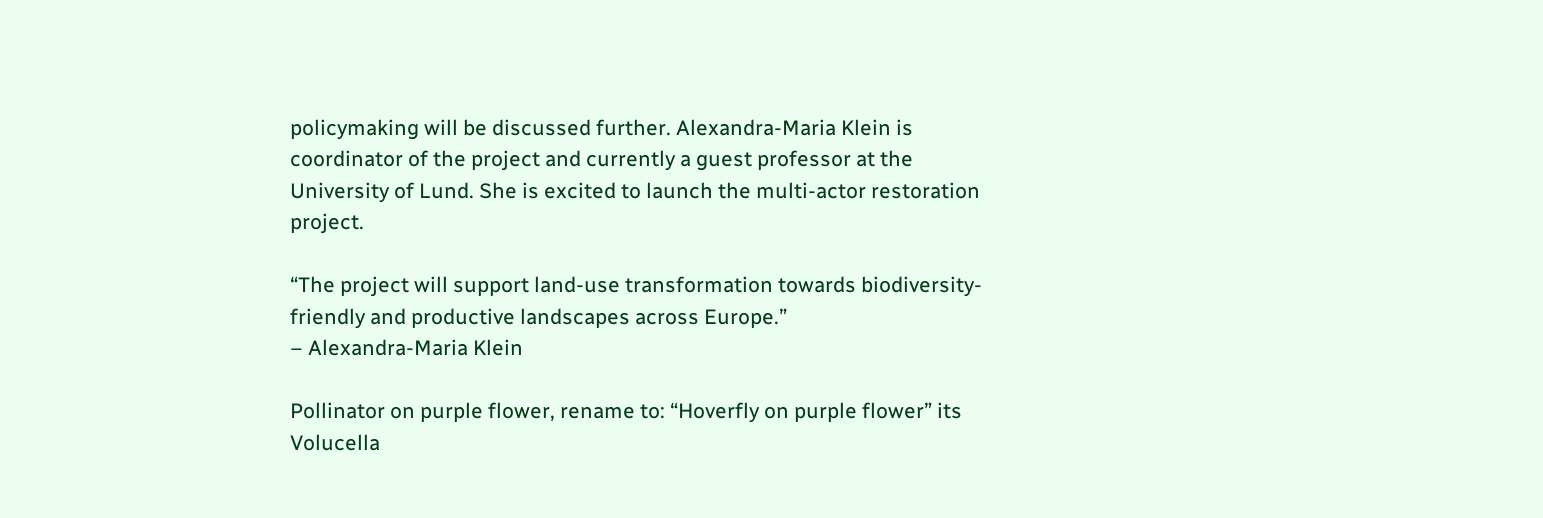policymaking will be discussed further. Alexandra-Maria Klein is coordinator of the project and currently a guest professor at the University of Lund. She is excited to launch the multi-actor restoration project.

“The project will support land-use transformation towards biodiversity-friendly and productive landscapes across Europe.”
– Alexandra-Maria Klein

Pollinator on purple flower, rename to: “Hoverfly on purple flower” its Volucella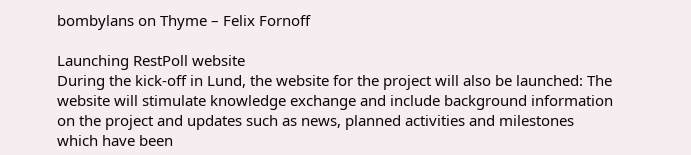bombylans on Thyme – Felix Fornoff

Launching RestPoll website
During the kick-off in Lund, the website for the project will also be launched: The website will stimulate knowledge exchange and include background information on the project and updates such as news, planned activities and milestones which have been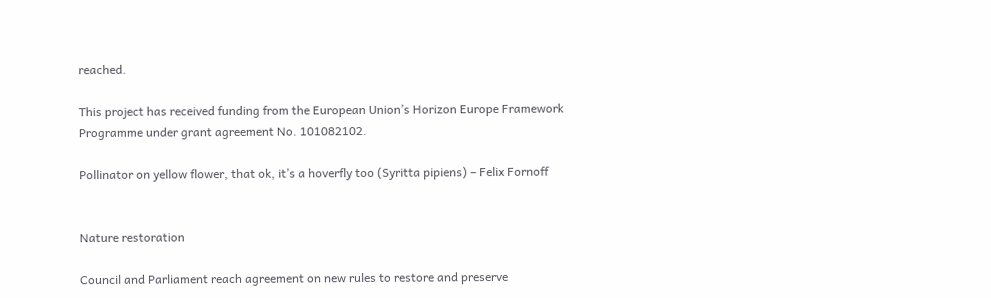reached.

This project has received funding from the European Union’s Horizon Europe Framework Programme under grant agreement No. 101082102.

Pollinator on yellow flower, that ok, it’s a hoverfly too (Syritta pipiens) – Felix Fornoff


Nature restoration

Council and Parliament reach agreement on new rules to restore and preserve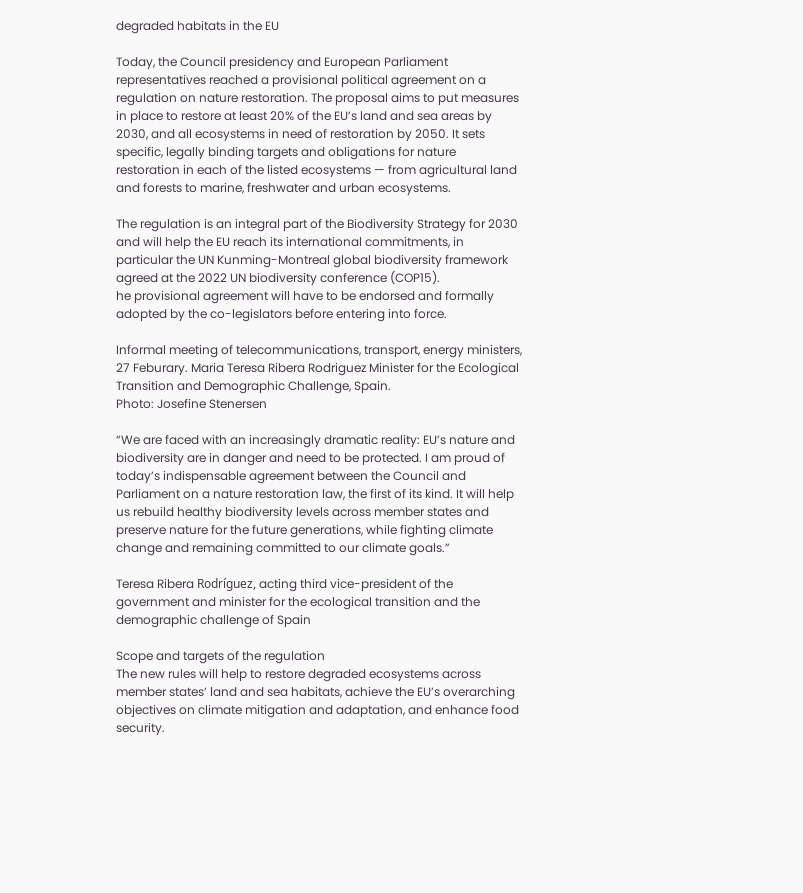degraded habitats in the EU

Today, the Council presidency and European Parliament representatives reached a provisional political agreement on a regulation on nature restoration. The proposal aims to put measures in place to restore at least 20% of the EU’s land and sea areas by 2030, and all ecosystems in need of restoration by 2050. It sets specific, legally binding targets and obligations for nature restoration in each of the listed ecosystems — from agricultural land and forests to marine, freshwater and urban ecosystems.

The regulation is an integral part of the Biodiversity Strategy for 2030 and will help the EU reach its international commitments, in particular the UN Kunming-Montreal global biodiversity framework agreed at the 2022 UN biodiversity conference (COP15).
he provisional agreement will have to be endorsed and formally adopted by the co-legislators before entering into force.

Informal meeting of telecommunications, transport, energy ministers, 27 Feburary. Maria Teresa Ribera Rodriguez Minister for the Ecological Transition and Demographic Challenge, Spain.
Photo: Josefine Stenersen

“We are faced with an increasingly dramatic reality: EU’s nature and biodiversity are in danger and need to be protected. I am proud of today’s indispensable agreement between the Council and Parliament on a nature restoration law, the first of its kind. It will help us rebuild healthy biodiversity levels across member states and preserve nature for the future generations, while fighting climate change and remaining committed to our climate goals.”

Teresa Ribera Rodríguez, acting third vice-president of the government and minister for the ecological transition and the demographic challenge of Spain

Scope and targets of the regulation
The new rules will help to restore degraded ecosystems across member states’ land and sea habitats, achieve the EU’s overarching objectives on climate mitigation and adaptation, and enhance food security.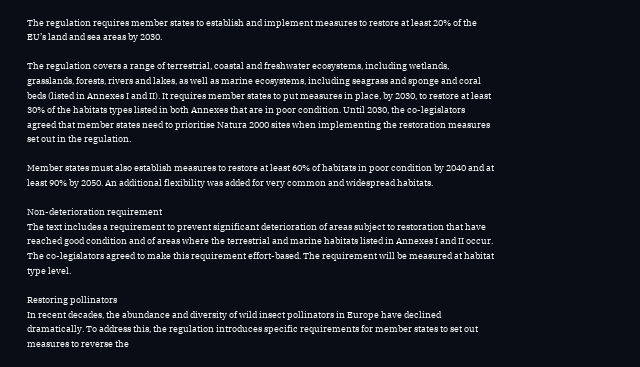The regulation requires member states to establish and implement measures to restore at least 20% of the EU’s land and sea areas by 2030.

The regulation covers a range of terrestrial, coastal and freshwater ecosystems, including wetlands, grasslands, forests, rivers and lakes, as well as marine ecosystems, including seagrass and sponge and coral beds (listed in Annexes I and II). It requires member states to put measures in place, by 2030, to restore at least 30% of the habitats types listed in both Annexes that are in poor condition. Until 2030, the co-legislators agreed that member states need to prioritise Natura 2000 sites when implementing the restoration measures set out in the regulation.

Member states must also establish measures to restore at least 60% of habitats in poor condition by 2040 and at least 90% by 2050. An additional flexibility was added for very common and widespread habitats.

Non-deterioration requirement
The text includes a requirement to prevent significant deterioration of areas subject to restoration that have reached good condition and of areas where the terrestrial and marine habitats listed in Annexes I and II occur. The co-legislators agreed to make this requirement effort-based. The requirement will be measured at habitat type level.

Restoring pollinators
In recent decades, the abundance and diversity of wild insect pollinators in Europe have declined dramatically. To address this, the regulation introduces specific requirements for member states to set out measures to reverse the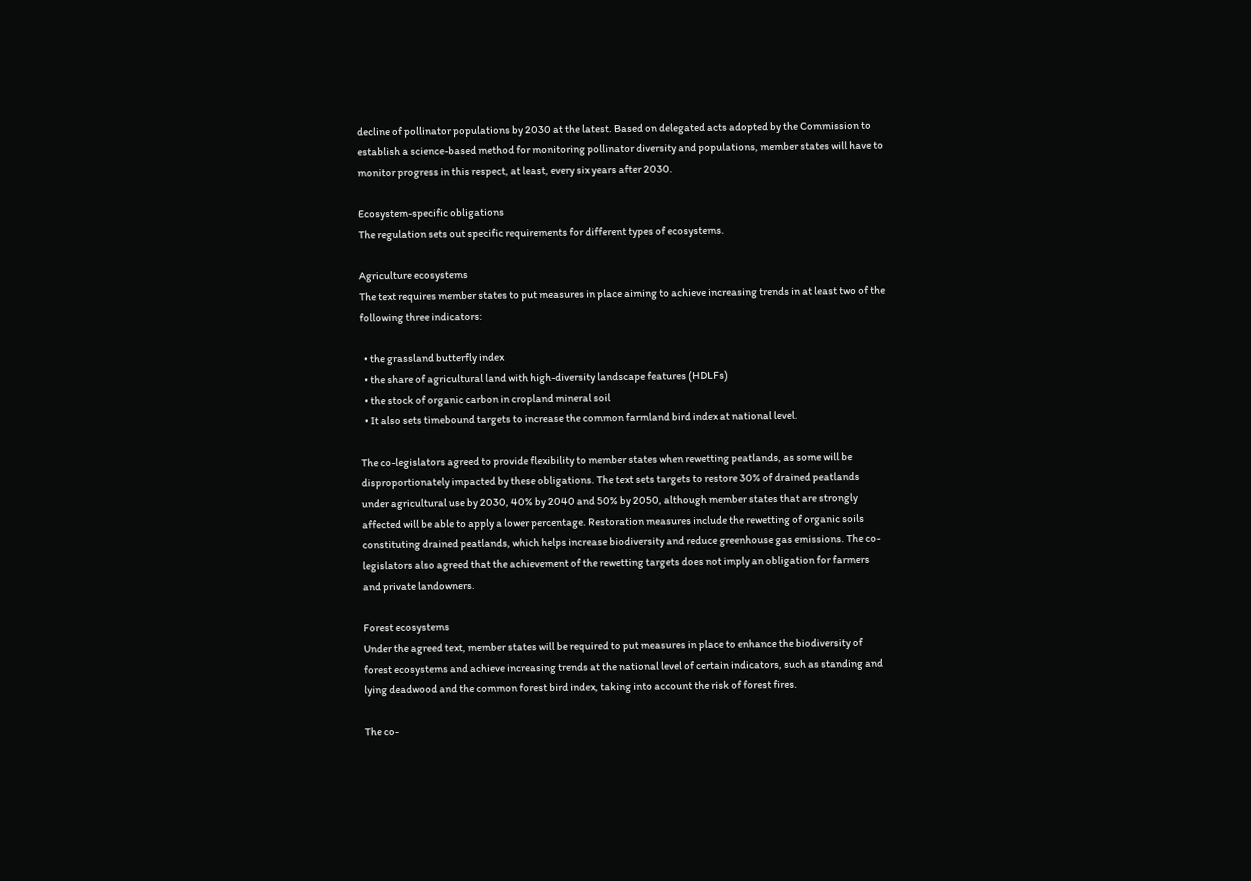decline of pollinator populations by 2030 at the latest. Based on delegated acts adopted by the Commission to establish a science-based method for monitoring pollinator diversity and populations, member states will have to monitor progress in this respect, at least, every six years after 2030.

Ecosystem-specific obligations
The regulation sets out specific requirements for different types of ecosystems.

Agriculture ecosystems
The text requires member states to put measures in place aiming to achieve increasing trends in at least two of the following three indicators:

  • the grassland butterfly index
  • the share of agricultural land with high-diversity landscape features (HDLFs)
  • the stock of organic carbon in cropland mineral soil
  • It also sets timebound targets to increase the common farmland bird index at national level.

The co-legislators agreed to provide flexibility to member states when rewetting peatlands, as some will be disproportionately impacted by these obligations. The text sets targets to restore 30% of drained peatlands under agricultural use by 2030, 40% by 2040 and 50% by 2050, although member states that are strongly affected will be able to apply a lower percentage. Restoration measures include the rewetting of organic soils constituting drained peatlands, which helps increase biodiversity and reduce greenhouse gas emissions. The co-legislators also agreed that the achievement of the rewetting targets does not imply an obligation for farmers and private landowners.

Forest ecosystems
Under the agreed text, member states will be required to put measures in place to enhance the biodiversity of forest ecosystems and achieve increasing trends at the national level of certain indicators, such as standing and lying deadwood and the common forest bird index, taking into account the risk of forest fires.

The co-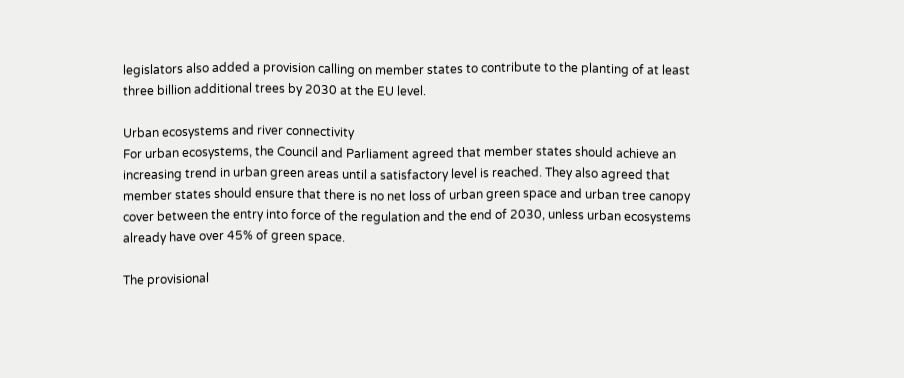legislators also added a provision calling on member states to contribute to the planting of at least three billion additional trees by 2030 at the EU level.

Urban ecosystems and river connectivity
For urban ecosystems, the Council and Parliament agreed that member states should achieve an increasing trend in urban green areas until a satisfactory level is reached. They also agreed that member states should ensure that there is no net loss of urban green space and urban tree canopy cover between the entry into force of the regulation and the end of 2030, unless urban ecosystems already have over 45% of green space.

The provisional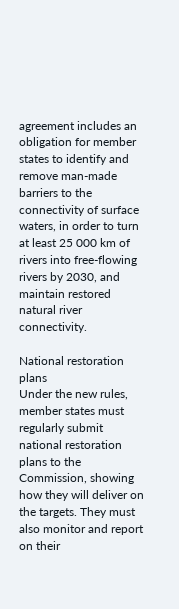agreement includes an obligation for member states to identify and remove man-made barriers to the connectivity of surface waters, in order to turn at least 25 000 km of rivers into free-flowing rivers by 2030, and maintain restored natural river connectivity.

National restoration plans
Under the new rules, member states must regularly submit national restoration plans to the Commission, showing how they will deliver on the targets. They must also monitor and report on their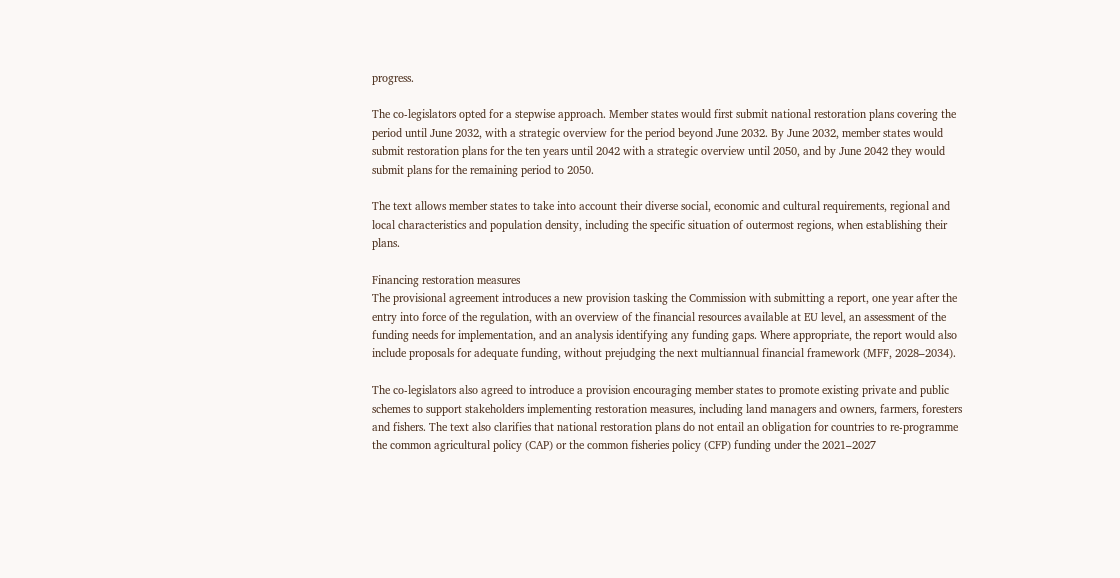progress.

The co-legislators opted for a stepwise approach. Member states would first submit national restoration plans covering the period until June 2032, with a strategic overview for the period beyond June 2032. By June 2032, member states would submit restoration plans for the ten years until 2042 with a strategic overview until 2050, and by June 2042 they would submit plans for the remaining period to 2050.

The text allows member states to take into account their diverse social, economic and cultural requirements, regional and local characteristics and population density, including the specific situation of outermost regions, when establishing their plans.

Financing restoration measures
The provisional agreement introduces a new provision tasking the Commission with submitting a report, one year after the entry into force of the regulation, with an overview of the financial resources available at EU level, an assessment of the funding needs for implementation, and an analysis identifying any funding gaps. Where appropriate, the report would also include proposals for adequate funding, without prejudging the next multiannual financial framework (MFF, 2028–2034).

The co-legislators also agreed to introduce a provision encouraging member states to promote existing private and public schemes to support stakeholders implementing restoration measures, including land managers and owners, farmers, foresters and fishers. The text also clarifies that national restoration plans do not entail an obligation for countries to re-programme the common agricultural policy (CAP) or the common fisheries policy (CFP) funding under the 2021–2027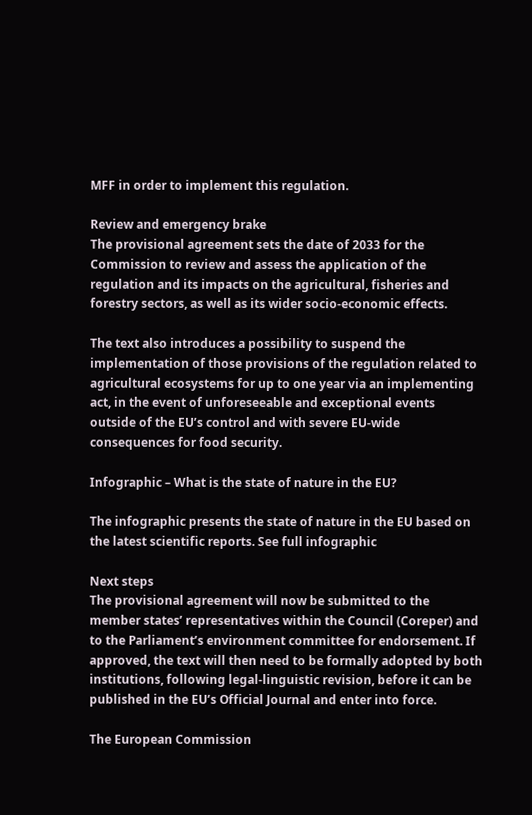MFF in order to implement this regulation.

Review and emergency brake
The provisional agreement sets the date of 2033 for the Commission to review and assess the application of the regulation and its impacts on the agricultural, fisheries and forestry sectors, as well as its wider socio-economic effects.

The text also introduces a possibility to suspend the implementation of those provisions of the regulation related to agricultural ecosystems for up to one year via an implementing act, in the event of unforeseeable and exceptional events outside of the EU’s control and with severe EU-wide consequences for food security.

Infographic – What is the state of nature in the EU?

The infographic presents the state of nature in the EU based on the latest scientific reports. See full infographic

Next steps
The provisional agreement will now be submitted to the member states’ representatives within the Council (Coreper) and to the Parliament’s environment committee for endorsement. If approved, the text will then need to be formally adopted by both institutions, following legal-linguistic revision, before it can be published in the EU’s Official Journal and enter into force.

The European Commission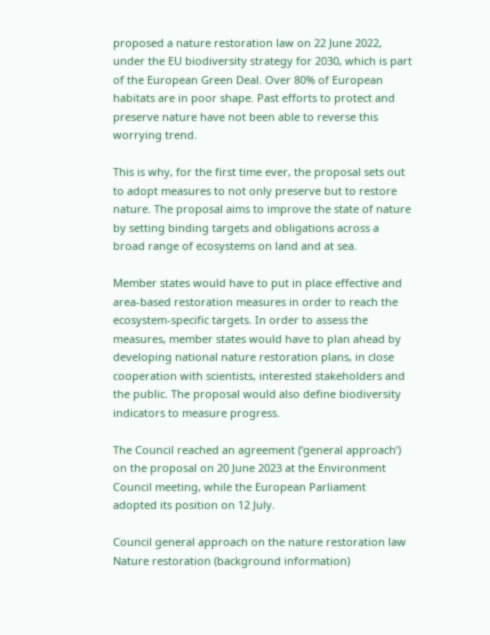proposed a nature restoration law on 22 June 2022, under the EU biodiversity strategy for 2030, which is part of the European Green Deal. Over 80% of European habitats are in poor shape. Past efforts to protect and preserve nature have not been able to reverse this worrying trend.

This is why, for the first time ever, the proposal sets out to adopt measures to not only preserve but to restore nature. The proposal aims to improve the state of nature by setting binding targets and obligations across a broad range of ecosystems on land and at sea.

Member states would have to put in place effective and area-based restoration measures in order to reach the ecosystem-specific targets. In order to assess the measures, member states would have to plan ahead by developing national nature restoration plans, in close cooperation with scientists, interested stakeholders and the public. The proposal would also define biodiversity indicators to measure progress.

The Council reached an agreement (‘general approach’) on the proposal on 20 June 2023 at the Environment Council meeting, while the European Parliament adopted its position on 12 July.

Council general approach on the nature restoration law
Nature restoration (background information)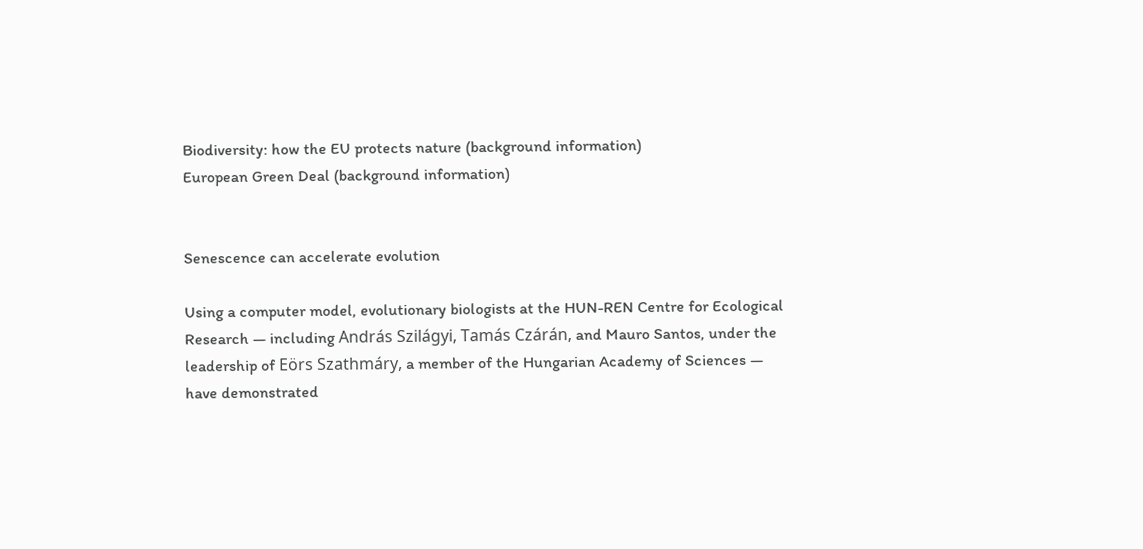Biodiversity: how the EU protects nature (background information)
European Green Deal (background information)


Senescence can accelerate evolution

Using a computer model, evolutionary biologists at the HUN-REN Centre for Ecological Research — including András Szilágyi, Tamás Czárán, and Mauro Santos, under the leadership of Eörs Szathmáry, a member of the Hungarian Academy of Sciences — have demonstrated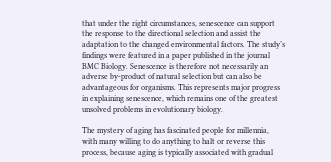that under the right circumstances, senescence can support the response to the directional selection and assist the adaptation to the changed environmental factors. The study’s findings were featured in a paper published in the journal BMC Biology. Senescence is therefore not necessarily an adverse by-product of natural selection but can also be advantageous for organisms. This represents major progress in explaining senescence, which remains one of the greatest unsolved problems in evolutionary biology.

The mystery of aging has fascinated people for millennia, with many willing to do anything to halt or reverse this process, because aging is typically associated with gradual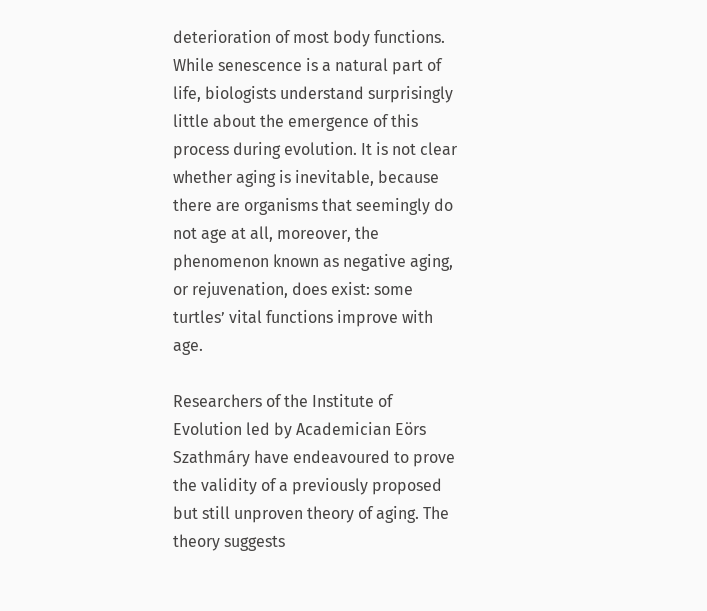deterioration of most body functions. While senescence is a natural part of life, biologists understand surprisingly little about the emergence of this process during evolution. It is not clear whether aging is inevitable, because there are organisms that seemingly do not age at all, moreover, the phenomenon known as negative aging, or rejuvenation, does exist: some turtles’ vital functions improve with age.

Researchers of the Institute of Evolution led by Academician Eörs Szathmáry have endeavoured to prove the validity of a previously proposed but still unproven theory of aging. The theory suggests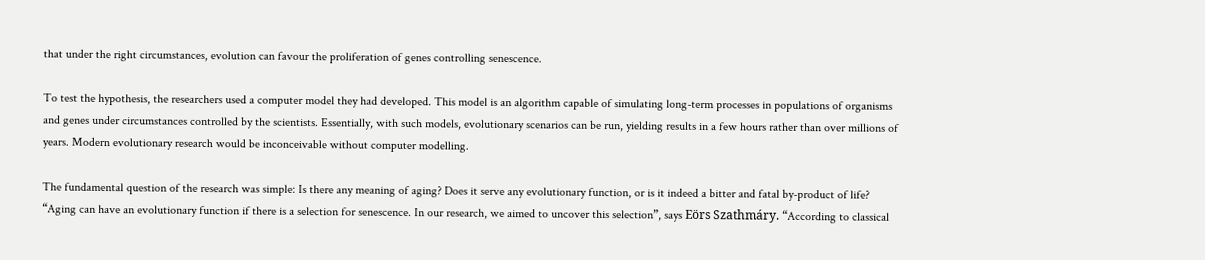that under the right circumstances, evolution can favour the proliferation of genes controlling senescence.

To test the hypothesis, the researchers used a computer model they had developed. This model is an algorithm capable of simulating long-term processes in populations of organisms and genes under circumstances controlled by the scientists. Essentially, with such models, evolutionary scenarios can be run, yielding results in a few hours rather than over millions of years. Modern evolutionary research would be inconceivable without computer modelling.

The fundamental question of the research was simple: Is there any meaning of aging? Does it serve any evolutionary function, or is it indeed a bitter and fatal by-product of life? “Aging can have an evolutionary function if there is a selection for senescence. In our research, we aimed to uncover this selection”, says Eörs Szathmáry. “According to classical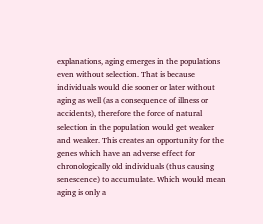explanations, aging emerges in the populations even without selection. That is because individuals would die sooner or later without aging as well (as a consequence of illness or accidents), therefore the force of natural selection in the population would get weaker and weaker. This creates an opportunity for the genes which have an adverse effect for chronologically old individuals (thus causing senescence) to accumulate. Which would mean aging is only a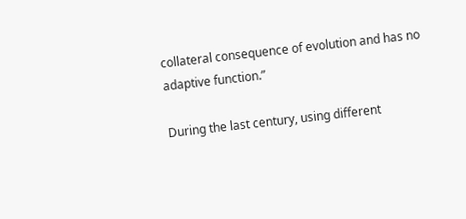collateral consequence of evolution and has no adaptive function.”

During the last century, using different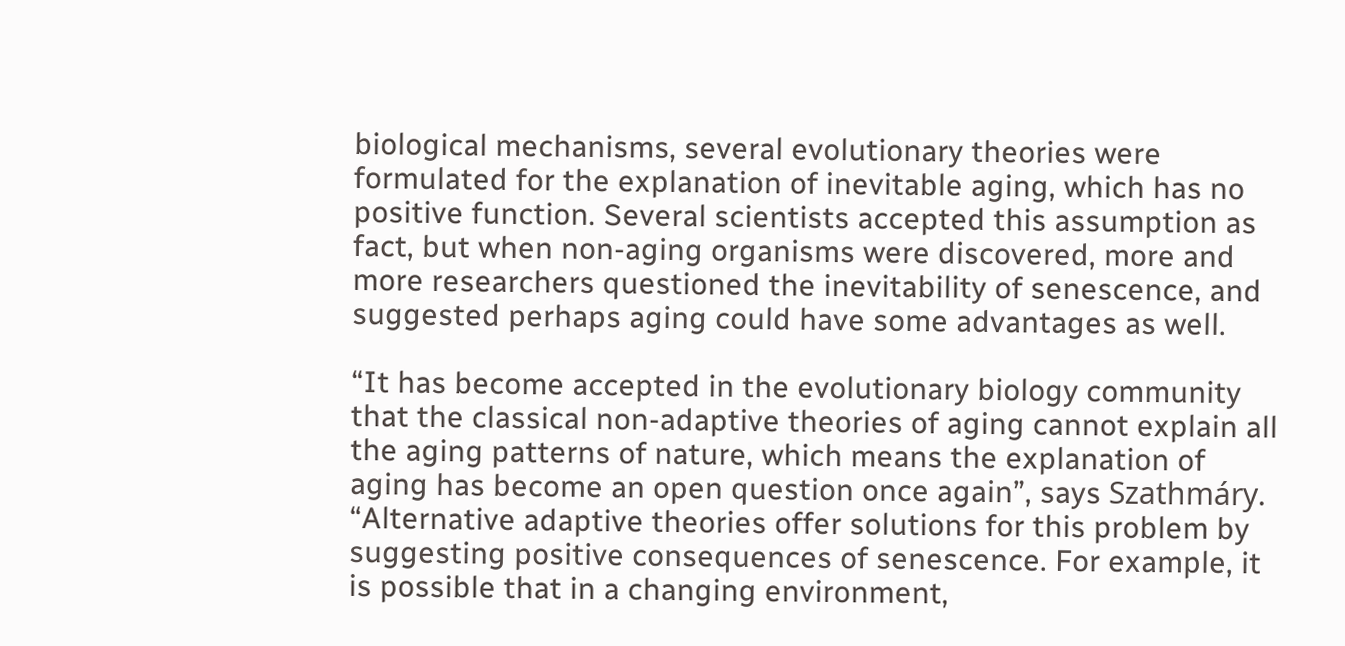biological mechanisms, several evolutionary theories were formulated for the explanation of inevitable aging, which has no positive function. Several scientists accepted this assumption as fact, but when non-aging organisms were discovered, more and more researchers questioned the inevitability of senescence, and suggested perhaps aging could have some advantages as well.

“It has become accepted in the evolutionary biology community that the classical non-adaptive theories of aging cannot explain all the aging patterns of nature, which means the explanation of aging has become an open question once again”, says Szathmáry. “Alternative adaptive theories offer solutions for this problem by suggesting positive consequences of senescence. For example, it is possible that in a changing environment,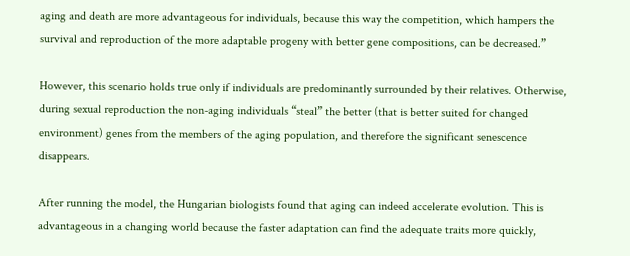aging and death are more advantageous for individuals, because this way the competition, which hampers the survival and reproduction of the more adaptable progeny with better gene compositions, can be decreased.”

However, this scenario holds true only if individuals are predominantly surrounded by their relatives. Otherwise, during sexual reproduction the non-aging individuals “steal” the better (that is better suited for changed environment) genes from the members of the aging population, and therefore the significant senescence disappears.

After running the model, the Hungarian biologists found that aging can indeed accelerate evolution. This is advantageous in a changing world because the faster adaptation can find the adequate traits more quickly,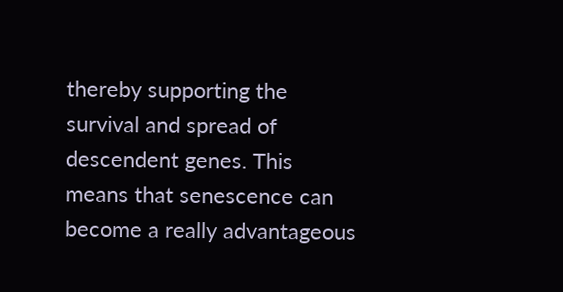thereby supporting the survival and spread of descendent genes. This means that senescence can become a really advantageous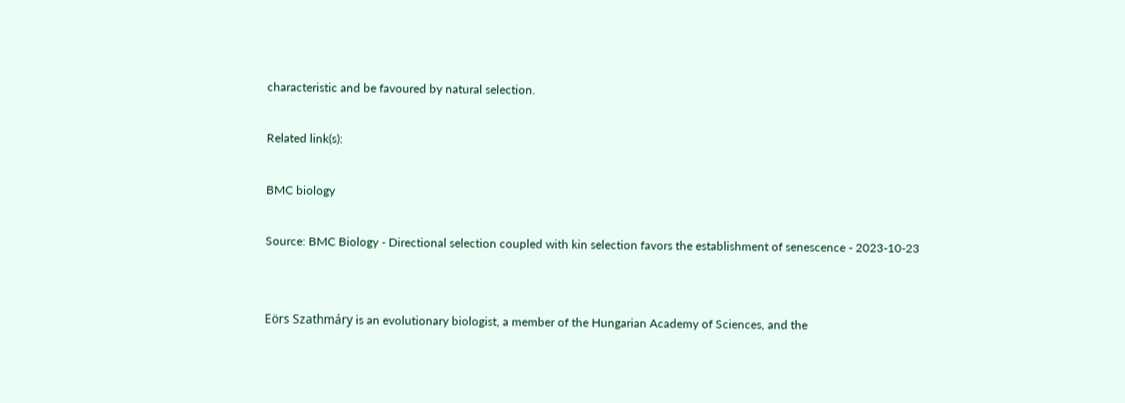characteristic and be favoured by natural selection.

Related link(s):

BMC biology

Source: BMC Biology - Directional selection coupled with kin selection favors the establishment of senescence - 2023-10-23


Eörs Szathmáry is an evolutionary biologist, a member of the Hungarian Academy of Sciences, and the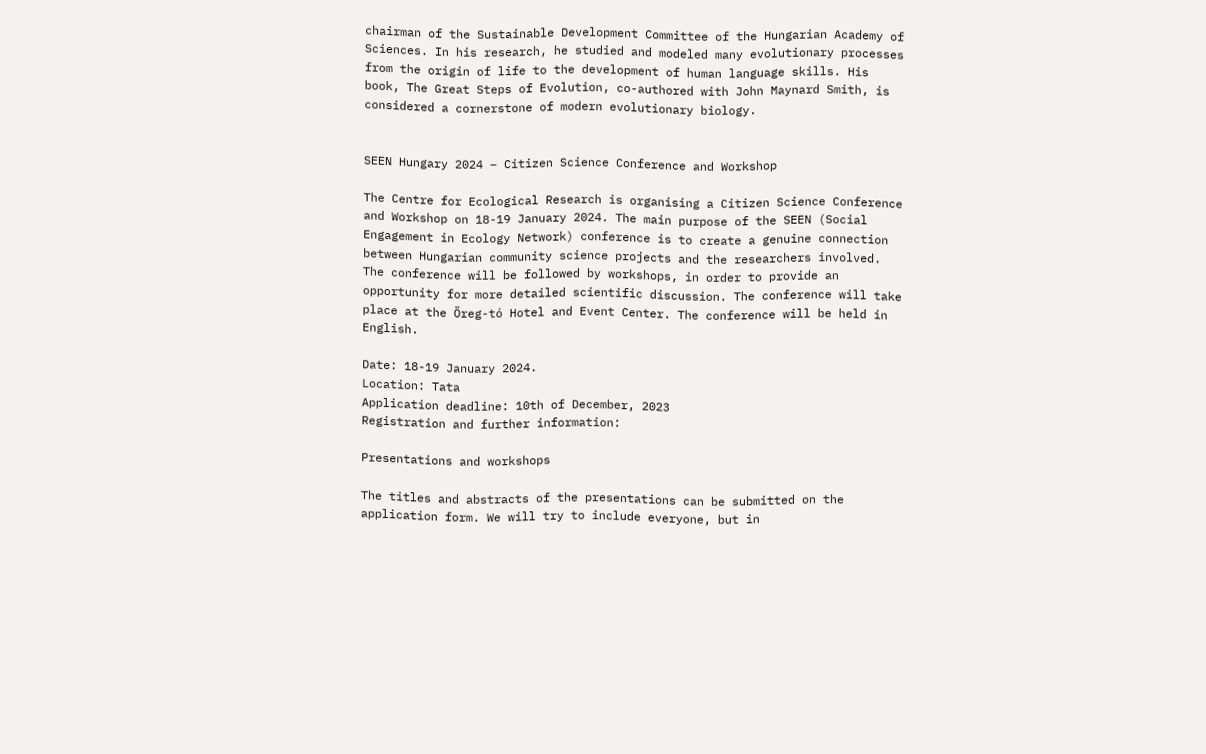chairman of the Sustainable Development Committee of the Hungarian Academy of Sciences. In his research, he studied and modeled many evolutionary processes from the origin of life to the development of human language skills. His book, The Great Steps of Evolution, co-authored with John Maynard Smith, is considered a cornerstone of modern evolutionary biology.


SEEN Hungary 2024 – Citizen Science Conference and Workshop

The Centre for Ecological Research is organising a Citizen Science Conference and Workshop on 18-19 January 2024. The main purpose of the SEEN (Social Engagement in Ecology Network) conference is to create a genuine connection between Hungarian community science projects and the researchers involved. The conference will be followed by workshops, in order to provide an opportunity for more detailed scientific discussion. The conference will take place at the Öreg-tó Hotel and Event Center. The conference will be held in English.

Date: 18-19 January 2024.
Location: Tata
Application deadline: 10th of December, 2023
Registration and further information:

Presentations and workshops

The titles and abstracts of the presentations can be submitted on the application form. We will try to include everyone, but in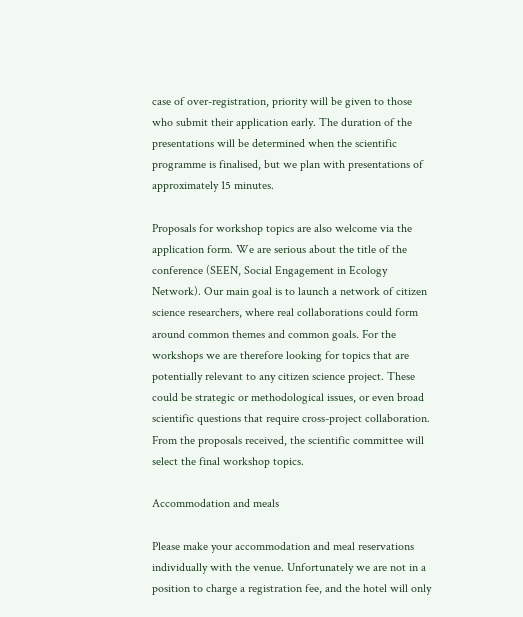case of over-registration, priority will be given to those who submit their application early. The duration of the presentations will be determined when the scientific programme is finalised, but we plan with presentations of approximately 15 minutes.

Proposals for workshop topics are also welcome via the application form. We are serious about the title of the conference (SEEN, Social Engagement in Ecology Network). Our main goal is to launch a network of citizen science researchers, where real collaborations could form around common themes and common goals. For the workshops we are therefore looking for topics that are potentially relevant to any citizen science project. These could be strategic or methodological issues, or even broad scientific questions that require cross-project collaboration. From the proposals received, the scientific committee will select the final workshop topics.

Accommodation and meals

Please make your accommodation and meal reservations individually with the venue. Unfortunately we are not in a position to charge a registration fee, and the hotel will only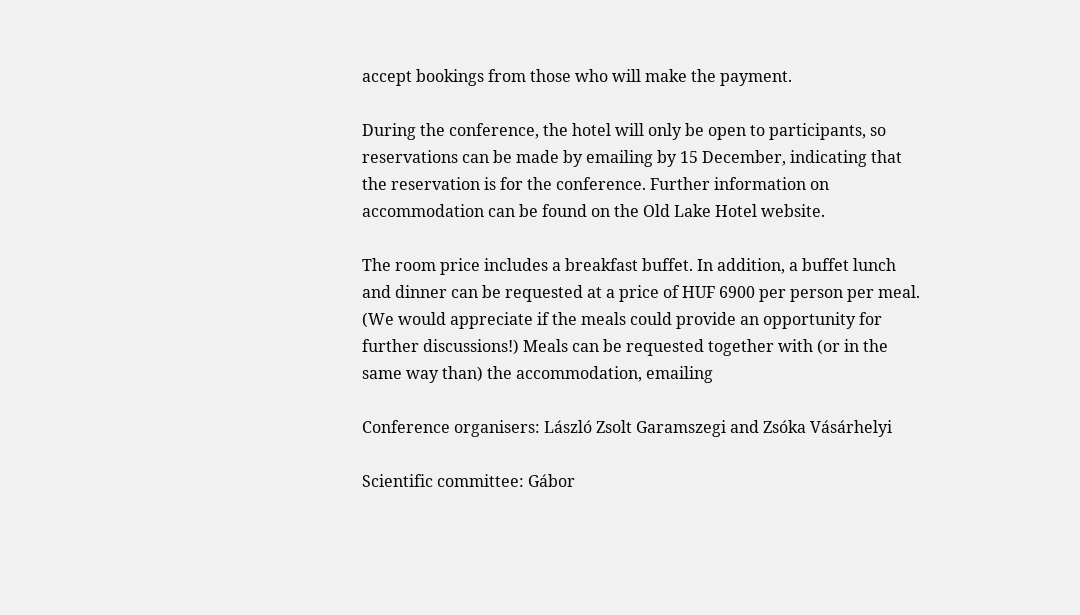accept bookings from those who will make the payment.

During the conference, the hotel will only be open to participants, so reservations can be made by emailing by 15 December, indicating that the reservation is for the conference. Further information on accommodation can be found on the Old Lake Hotel website.

The room price includes a breakfast buffet. In addition, a buffet lunch and dinner can be requested at a price of HUF 6900 per person per meal. (We would appreciate if the meals could provide an opportunity for further discussions!) Meals can be requested together with (or in the same way than) the accommodation, emailing

Conference organisers: László Zsolt Garamszegi and Zsóka Vásárhelyi

Scientific committee: Gábor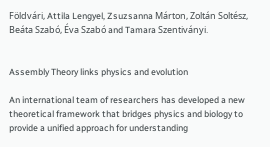Földvári, Attila Lengyel, Zsuzsanna Márton, Zoltán Soltész, Beáta Szabó, Éva Szabó and Tamara Szentiványi.


Assembly Theory links physics and evolution

An international team of researchers has developed a new theoretical framework that bridges physics and biology to provide a unified approach for understanding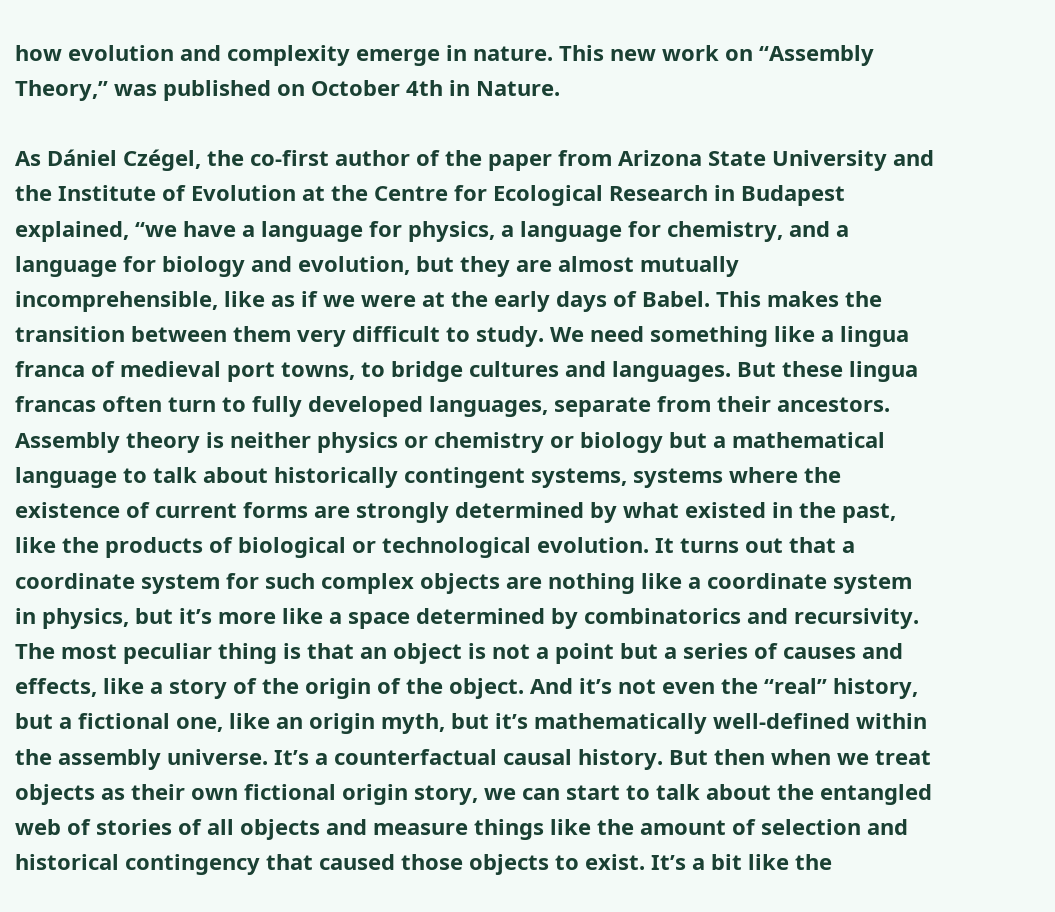how evolution and complexity emerge in nature. This new work on “Assembly Theory,” was published on October 4th in Nature.

As Dániel Czégel, the co-first author of the paper from Arizona State University and the Institute of Evolution at the Centre for Ecological Research in Budapest explained, “we have a language for physics, a language for chemistry, and a language for biology and evolution, but they are almost mutually incomprehensible, like as if we were at the early days of Babel. This makes the transition between them very difficult to study. We need something like a lingua franca of medieval port towns, to bridge cultures and languages. But these lingua francas often turn to fully developed languages, separate from their ancestors. Assembly theory is neither physics or chemistry or biology but a mathematical language to talk about historically contingent systems, systems where the existence of current forms are strongly determined by what existed in the past, like the products of biological or technological evolution. It turns out that a coordinate system for such complex objects are nothing like a coordinate system in physics, but it’s more like a space determined by combinatorics and recursivity. The most peculiar thing is that an object is not a point but a series of causes and effects, like a story of the origin of the object. And it’s not even the “real” history, but a fictional one, like an origin myth, but it’s mathematically well-defined within the assembly universe. It’s a counterfactual causal history. But then when we treat objects as their own fictional origin story, we can start to talk about the entangled web of stories of all objects and measure things like the amount of selection and historical contingency that caused those objects to exist. It’s a bit like the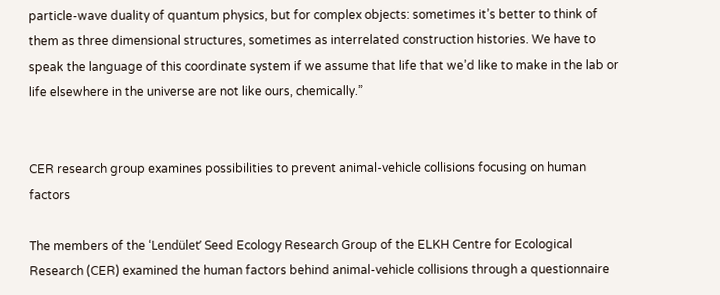particle-wave duality of quantum physics, but for complex objects: sometimes it’s better to think of them as three dimensional structures, sometimes as interrelated construction histories. We have to speak the language of this coordinate system if we assume that life that we’d like to make in the lab or life elsewhere in the universe are not like ours, chemically.”


CER research group examines possibilities to prevent animal-vehicle collisions focusing on human factors

The members of the ‘Lendület’ Seed Ecology Research Group of the ELKH Centre for Ecological Research (CER) examined the human factors behind animal-vehicle collisions through a questionnaire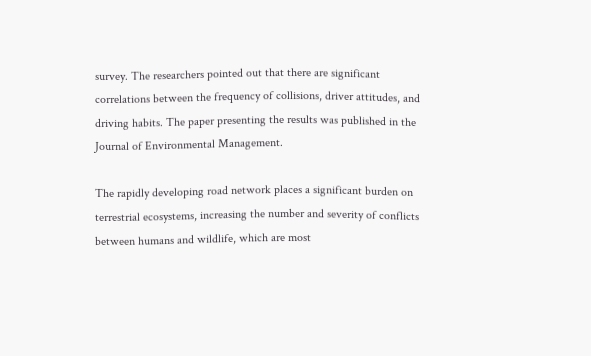survey. The researchers pointed out that there are significant correlations between the frequency of collisions, driver attitudes, and driving habits. The paper presenting the results was published in the Journal of Environmental Management.

The rapidly developing road network places a significant burden on terrestrial ecosystems, increasing the number and severity of conflicts between humans and wildlife, which are most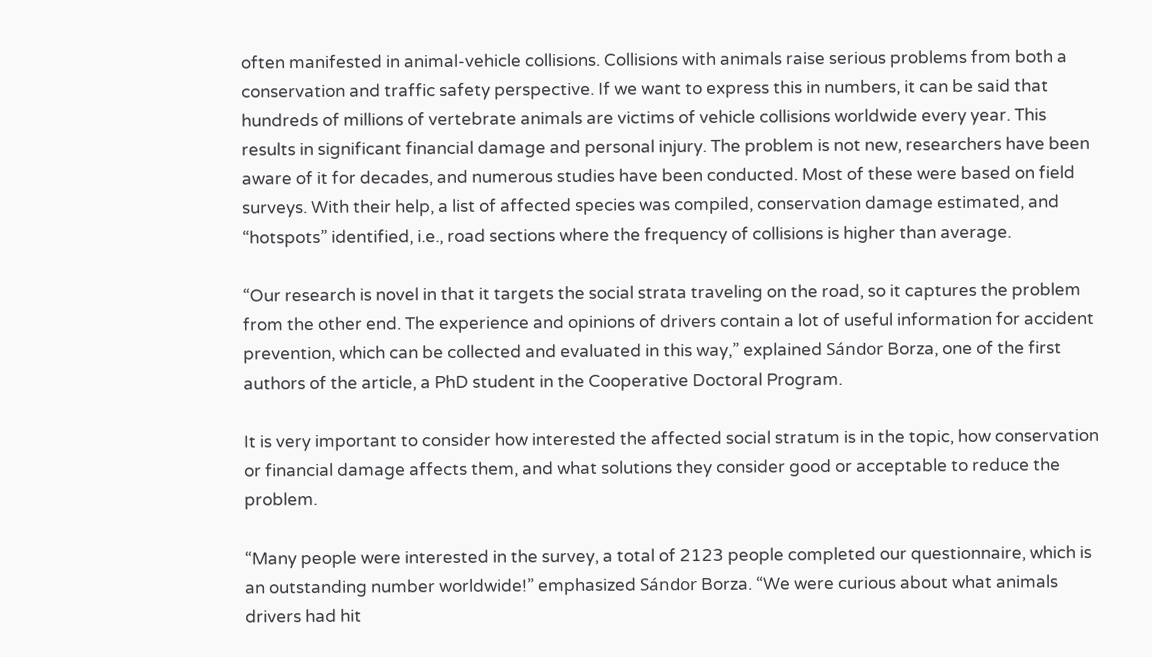often manifested in animal-vehicle collisions. Collisions with animals raise serious problems from both a conservation and traffic safety perspective. If we want to express this in numbers, it can be said that hundreds of millions of vertebrate animals are victims of vehicle collisions worldwide every year. This results in significant financial damage and personal injury. The problem is not new, researchers have been aware of it for decades, and numerous studies have been conducted. Most of these were based on field surveys. With their help, a list of affected species was compiled, conservation damage estimated, and “hotspots” identified, i.e., road sections where the frequency of collisions is higher than average.

“Our research is novel in that it targets the social strata traveling on the road, so it captures the problem from the other end. The experience and opinions of drivers contain a lot of useful information for accident prevention, which can be collected and evaluated in this way,” explained Sándor Borza, one of the first authors of the article, a PhD student in the Cooperative Doctoral Program.

It is very important to consider how interested the affected social stratum is in the topic, how conservation or financial damage affects them, and what solutions they consider good or acceptable to reduce the problem.

“Many people were interested in the survey, a total of 2123 people completed our questionnaire, which is an outstanding number worldwide!” emphasized Sándor Borza. “We were curious about what animals drivers had hit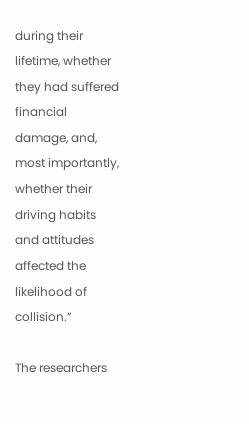during their lifetime, whether they had suffered financial damage, and, most importantly, whether their driving habits and attitudes affected the likelihood of collision.”

The researchers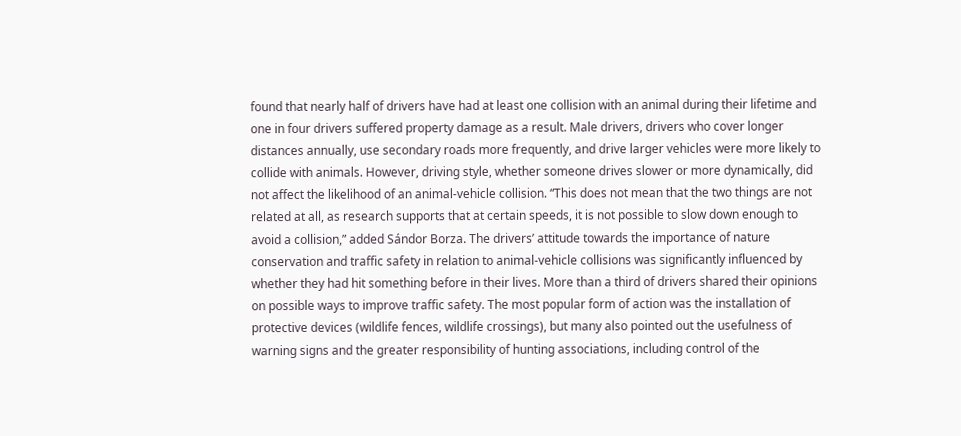found that nearly half of drivers have had at least one collision with an animal during their lifetime and one in four drivers suffered property damage as a result. Male drivers, drivers who cover longer distances annually, use secondary roads more frequently, and drive larger vehicles were more likely to collide with animals. However, driving style, whether someone drives slower or more dynamically, did not affect the likelihood of an animal-vehicle collision. “This does not mean that the two things are not related at all, as research supports that at certain speeds, it is not possible to slow down enough to avoid a collision,” added Sándor Borza. The drivers’ attitude towards the importance of nature conservation and traffic safety in relation to animal-vehicle collisions was significantly influenced by whether they had hit something before in their lives. More than a third of drivers shared their opinions on possible ways to improve traffic safety. The most popular form of action was the installation of protective devices (wildlife fences, wildlife crossings), but many also pointed out the usefulness of warning signs and the greater responsibility of hunting associations, including control of the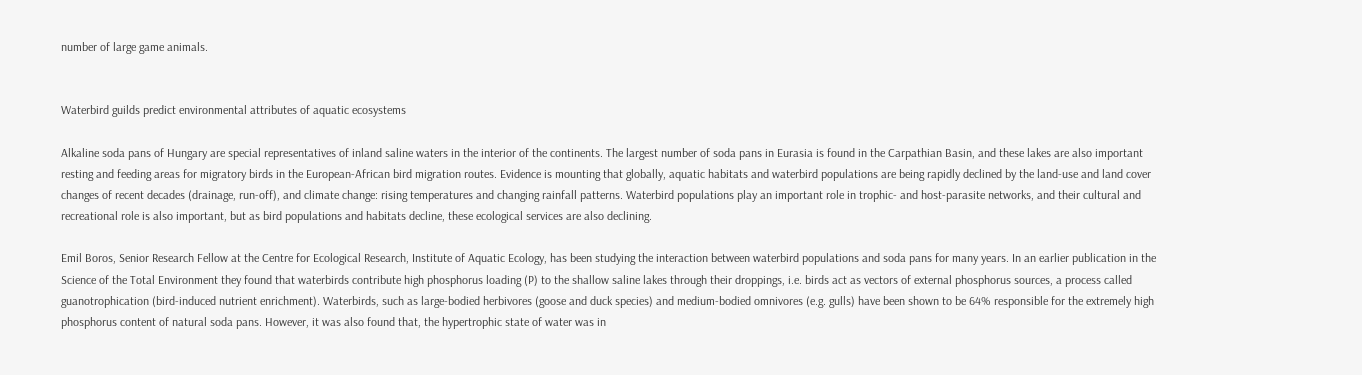number of large game animals.


Waterbird guilds predict environmental attributes of aquatic ecosystems

Alkaline soda pans of Hungary are special representatives of inland saline waters in the interior of the continents. The largest number of soda pans in Eurasia is found in the Carpathian Basin, and these lakes are also important resting and feeding areas for migratory birds in the European-African bird migration routes. Evidence is mounting that globally, aquatic habitats and waterbird populations are being rapidly declined by the land-use and land cover changes of recent decades (drainage, run-off), and climate change: rising temperatures and changing rainfall patterns. Waterbird populations play an important role in trophic- and host-parasite networks, and their cultural and recreational role is also important, but as bird populations and habitats decline, these ecological services are also declining.

Emil Boros, Senior Research Fellow at the Centre for Ecological Research, Institute of Aquatic Ecology, has been studying the interaction between waterbird populations and soda pans for many years. In an earlier publication in the Science of the Total Environment they found that waterbirds contribute high phosphorus loading (P) to the shallow saline lakes through their droppings, i.e. birds act as vectors of external phosphorus sources, a process called guanotrophication (bird-induced nutrient enrichment). Waterbirds, such as large-bodied herbivores (goose and duck species) and medium-bodied omnivores (e.g. gulls) have been shown to be 64% responsible for the extremely high phosphorus content of natural soda pans. However, it was also found that, the hypertrophic state of water was in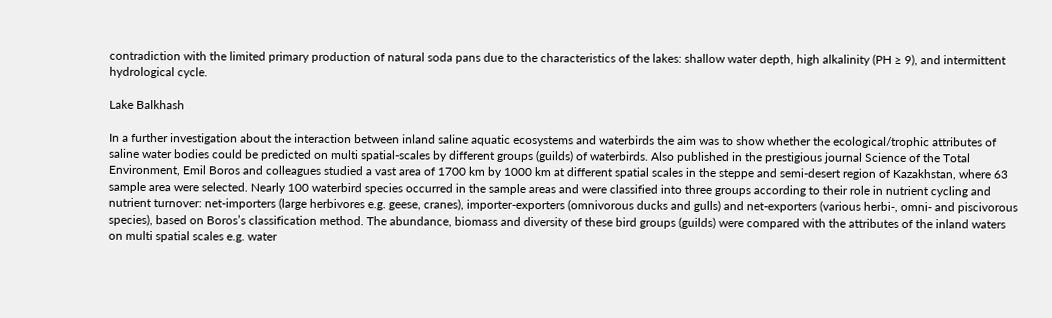contradiction with the limited primary production of natural soda pans due to the characteristics of the lakes: shallow water depth, high alkalinity (PH ≥ 9), and intermittent hydrological cycle.

Lake Balkhash

In a further investigation about the interaction between inland saline aquatic ecosystems and waterbirds the aim was to show whether the ecological/trophic attributes of saline water bodies could be predicted on multi spatial-scales by different groups (guilds) of waterbirds. Also published in the prestigious journal Science of the Total Environment, Emil Boros and colleagues studied a vast area of 1700 km by 1000 km at different spatial scales in the steppe and semi-desert region of Kazakhstan, where 63 sample area were selected. Nearly 100 waterbird species occurred in the sample areas and were classified into three groups according to their role in nutrient cycling and nutrient turnover: net-importers (large herbivores e.g. geese, cranes), importer-exporters (omnivorous ducks and gulls) and net-exporters (various herbi-, omni- and piscivorous species), based on Boros’s classification method. The abundance, biomass and diversity of these bird groups (guilds) were compared with the attributes of the inland waters on multi spatial scales e.g. water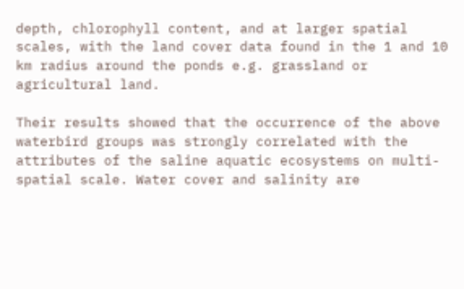depth, chlorophyll content, and at larger spatial scales, with the land cover data found in the 1 and 10 km radius around the ponds e.g. grassland or agricultural land.

Their results showed that the occurrence of the above waterbird groups was strongly correlated with the attributes of the saline aquatic ecosystems on multi-spatial scale. Water cover and salinity are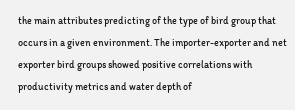the main attributes predicting of the type of bird group that occurs in a given environment. The importer-exporter and net exporter bird groups showed positive correlations with productivity metrics and water depth of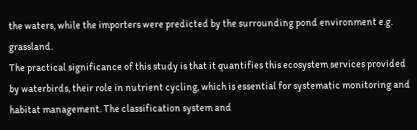the waters, while the importers were predicted by the surrounding pond environment e.g. grassland.
The practical significance of this study is that it quantifies this ecosystem services provided by waterbirds, their role in nutrient cycling, which is essential for systematic monitoring and habitat management. The classification system and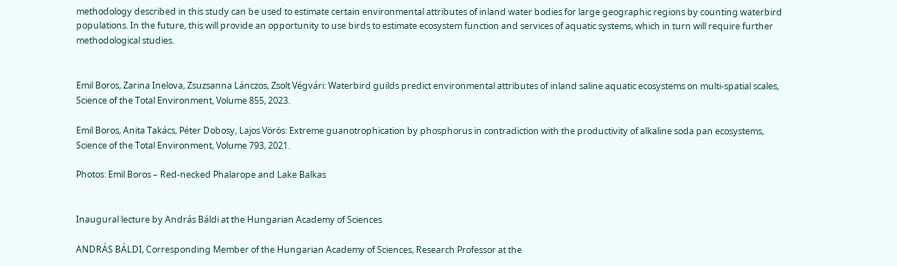methodology described in this study can be used to estimate certain environmental attributes of inland water bodies for large geographic regions by counting waterbird populations. In the future, this will provide an opportunity to use birds to estimate ecosystem function and services of aquatic systems, which in turn will require further methodological studies.


Emil Boros, Zarina Inelova, Zsuzsanna Lánczos, Zsolt Végvári: Waterbird guilds predict environmental attributes of inland saline aquatic ecosystems on multi-spatial scales,
Science of the Total Environment, Volume 855, 2023.

Emil Boros, Anita Takács, Péter Dobosy, Lajos Vörös: Extreme guanotrophication by phosphorus in contradiction with the productivity of alkaline soda pan ecosystems,
Science of the Total Environment, Volume 793, 2021.

Photos: Emil Boros – Red-necked Phalarope and Lake Balkas


Inaugural lecture by András Báldi at the Hungarian Academy of Sciences

ANDRÁS BÁLDI, Corresponding Member of the Hungarian Academy of Sciences, Research Professor at the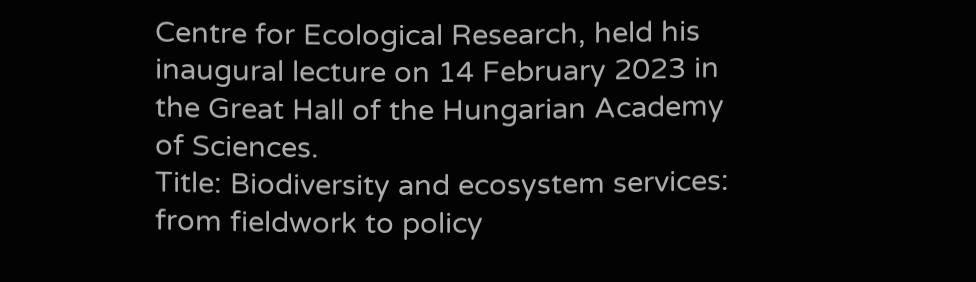Centre for Ecological Research, held his inaugural lecture on 14 February 2023 in the Great Hall of the Hungarian Academy of Sciences.
Title: Biodiversity and ecosystem services: from fieldwork to policy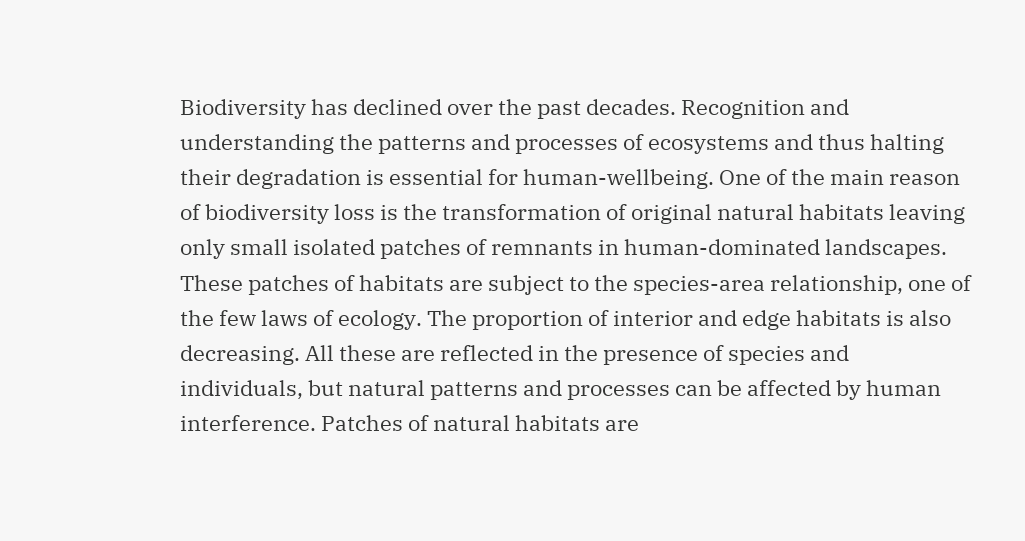Biodiversity has declined over the past decades. Recognition and understanding the patterns and processes of ecosystems and thus halting their degradation is essential for human-wellbeing. One of the main reason of biodiversity loss is the transformation of original natural habitats leaving only small isolated patches of remnants in human-dominated landscapes. These patches of habitats are subject to the species-area relationship, one of the few laws of ecology. The proportion of interior and edge habitats is also decreasing. All these are reflected in the presence of species and individuals, but natural patterns and processes can be affected by human interference. Patches of natural habitats are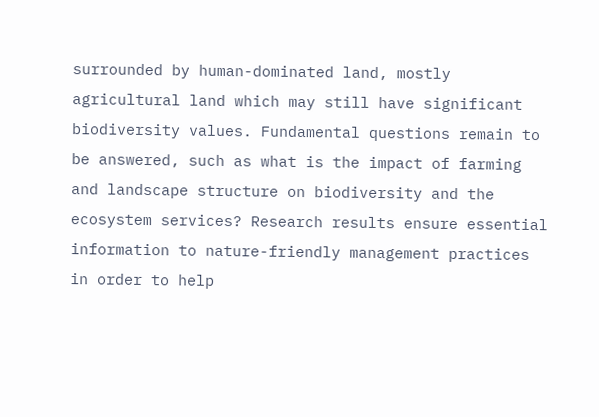surrounded by human-dominated land, mostly agricultural land which may still have significant biodiversity values. Fundamental questions remain to be answered, such as what is the impact of farming and landscape structure on biodiversity and the ecosystem services? Research results ensure essential information to nature-friendly management practices in order to help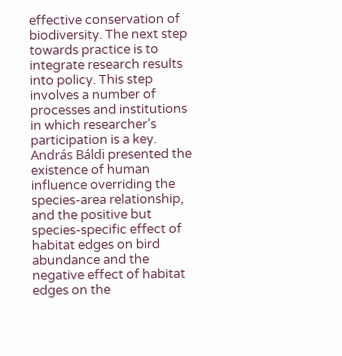effective conservation of biodiversity. The next step towards practice is to integrate research results into policy. This step involves a number of processes and institutions in which researcher’s participation is a key.
András Báldi presented the existence of human influence overriding the species-area relationship, and the positive but species-specific effect of habitat edges on bird abundance and the negative effect of habitat edges on the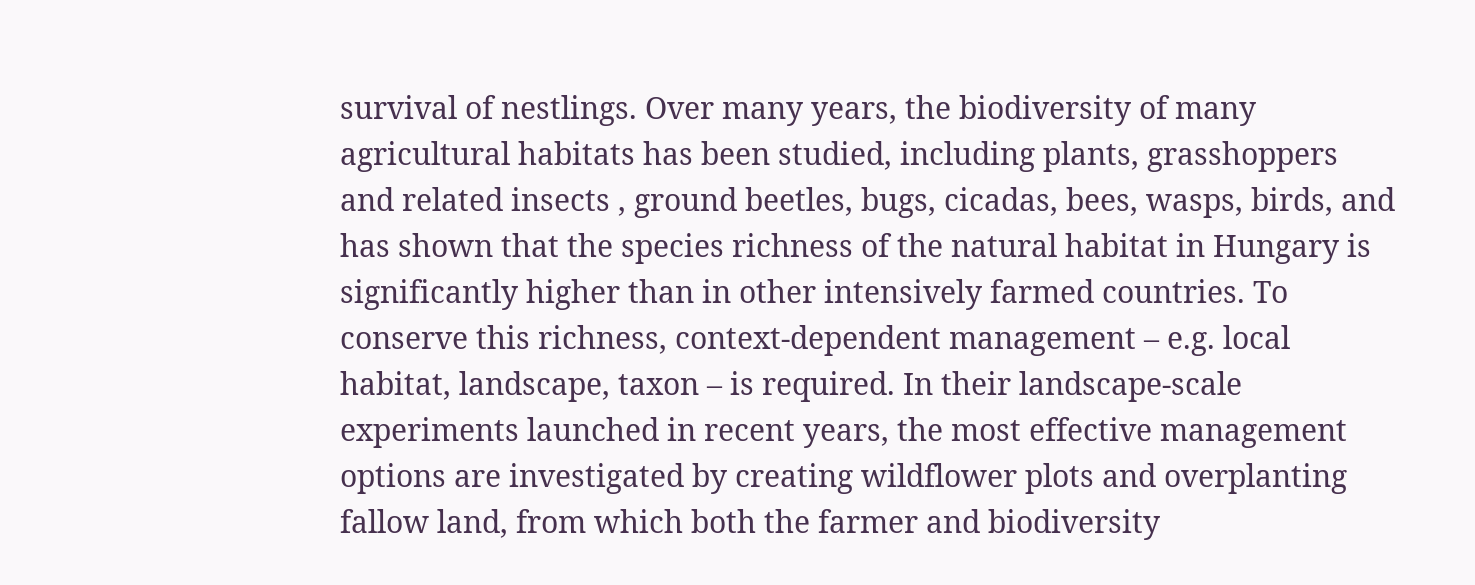survival of nestlings. Over many years, the biodiversity of many agricultural habitats has been studied, including plants, grasshoppers and related insects , ground beetles, bugs, cicadas, bees, wasps, birds, and has shown that the species richness of the natural habitat in Hungary is significantly higher than in other intensively farmed countries. To conserve this richness, context-dependent management – e.g. local habitat, landscape, taxon – is required. In their landscape-scale experiments launched in recent years, the most effective management options are investigated by creating wildflower plots and overplanting fallow land, from which both the farmer and biodiversity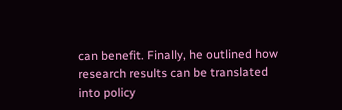can benefit. Finally, he outlined how research results can be translated into policy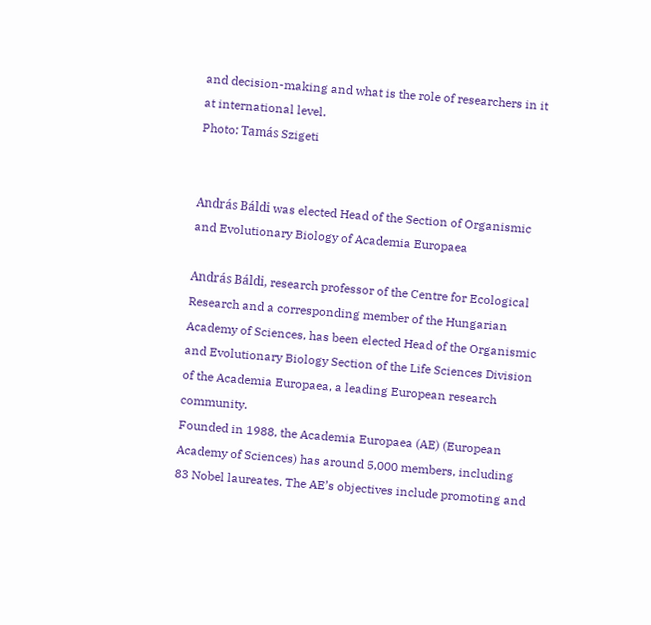and decision-making and what is the role of researchers in it at international level.
Photo: Tamás Szigeti


András Báldi was elected Head of the Section of Organismic and Evolutionary Biology of Academia Europaea

András Báldi, research professor of the Centre for Ecological Research and a corresponding member of the Hungarian Academy of Sciences, has been elected Head of the Organismic and Evolutionary Biology Section of the Life Sciences Division of the Academia Europaea, a leading European research community.
Founded in 1988, the Academia Europaea (AE) (European Academy of Sciences) has around 5,000 members, including 83 Nobel laureates. The AE’s objectives include promoting and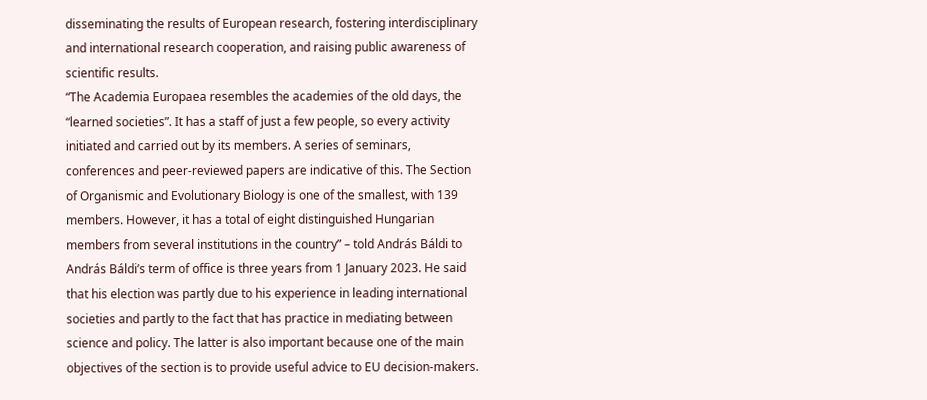disseminating the results of European research, fostering interdisciplinary and international research cooperation, and raising public awareness of scientific results.
“The Academia Europaea resembles the academies of the old days, the “learned societies”. It has a staff of just a few people, so every activity initiated and carried out by its members. A series of seminars, conferences and peer-reviewed papers are indicative of this. The Section of Organismic and Evolutionary Biology is one of the smallest, with 139 members. However, it has a total of eight distinguished Hungarian members from several institutions in the country” – told András Báldi to
András Báldi’s term of office is three years from 1 January 2023. He said that his election was partly due to his experience in leading international societies and partly to the fact that has practice in mediating between science and policy. The latter is also important because one of the main objectives of the section is to provide useful advice to EU decision-makers.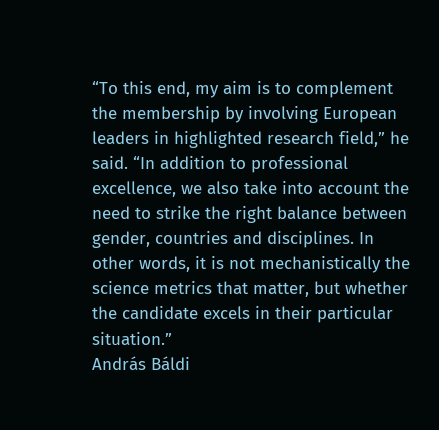“To this end, my aim is to complement the membership by involving European leaders in highlighted research field,” he said. “In addition to professional excellence, we also take into account the need to strike the right balance between gender, countries and disciplines. In other words, it is not mechanistically the science metrics that matter, but whether the candidate excels in their particular situation.”
András Báldi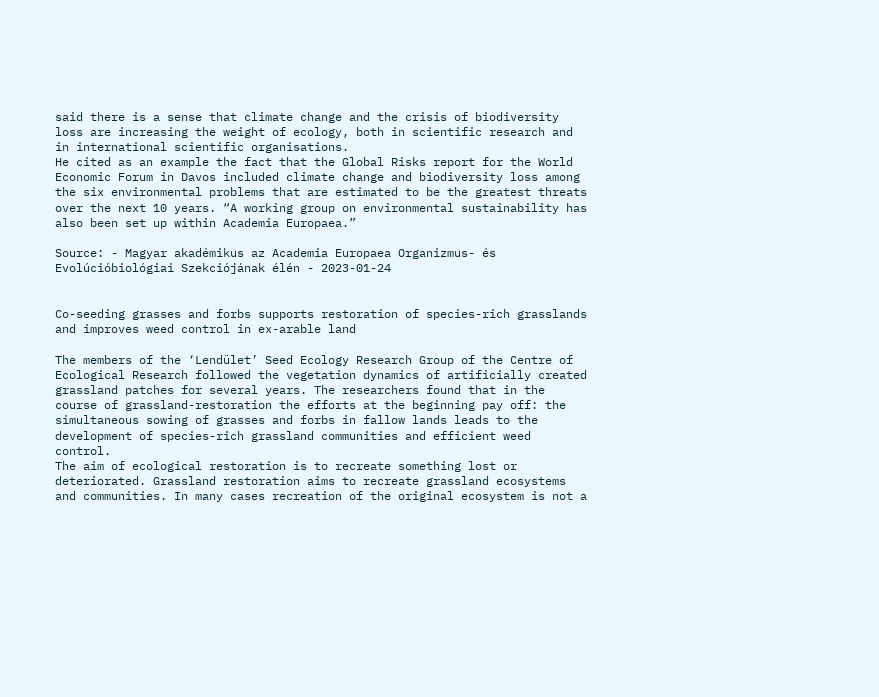said there is a sense that climate change and the crisis of biodiversity loss are increasing the weight of ecology, both in scientific research and in international scientific organisations.
He cited as an example the fact that the Global Risks report for the World Economic Forum in Davos included climate change and biodiversity loss among the six environmental problems that are estimated to be the greatest threats over the next 10 years. “A working group on environmental sustainability has also been set up within Academia Europaea.”

Source: - Magyar akadémikus az Academia Europaea Organizmus- és Evolúcióbiológiai Szekciójának élén - 2023-01-24


Co-seeding grasses and forbs supports restoration of species-rich grasslands and improves weed control in ex-arable land

The members of the ‘Lendület’ Seed Ecology Research Group of the Centre of Ecological Research followed the vegetation dynamics of artificially created grassland patches for several years. The researchers found that in the course of grassland-restoration the efforts at the beginning pay off: the simultaneous sowing of grasses and forbs in fallow lands leads to the development of species-rich grassland communities and efficient weed control.
The aim of ecological restoration is to recreate something lost or deteriorated. Grassland restoration aims to recreate grassland ecosystems and communities. In many cases recreation of the original ecosystem is not a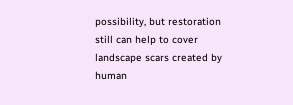possibility, but restoration still can help to cover landscape scars created by human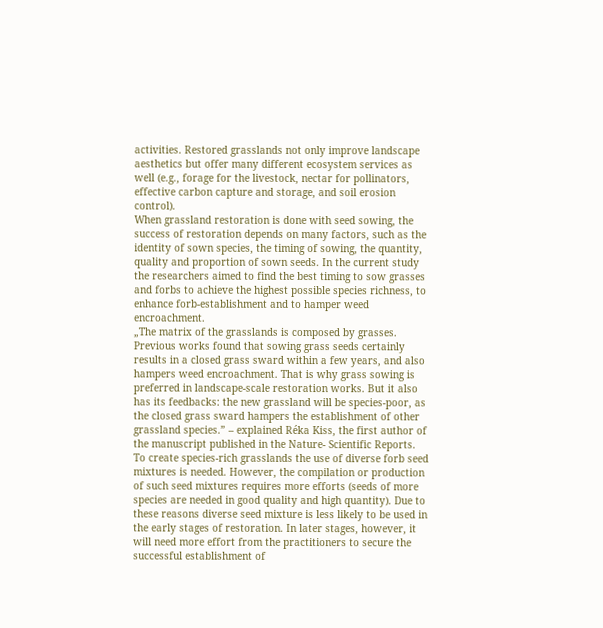activities. Restored grasslands not only improve landscape aesthetics but offer many different ecosystem services as well (e.g., forage for the livestock, nectar for pollinators, effective carbon capture and storage, and soil erosion control).
When grassland restoration is done with seed sowing, the success of restoration depends on many factors, such as the identity of sown species, the timing of sowing, the quantity, quality and proportion of sown seeds. In the current study the researchers aimed to find the best timing to sow grasses and forbs to achieve the highest possible species richness, to enhance forb-establishment and to hamper weed encroachment.
„The matrix of the grasslands is composed by grasses. Previous works found that sowing grass seeds certainly results in a closed grass sward within a few years, and also hampers weed encroachment. That is why grass sowing is preferred in landscape-scale restoration works. But it also has its feedbacks: the new grassland will be species-poor, as the closed grass sward hampers the establishment of other grassland species.” – explained Réka Kiss, the first author of the manuscript published in the Nature- Scientific Reports.
To create species-rich grasslands the use of diverse forb seed mixtures is needed. However, the compilation or production of such seed mixtures requires more efforts (seeds of more species are needed in good quality and high quantity). Due to these reasons diverse seed mixture is less likely to be used in the early stages of restoration. In later stages, however, it will need more effort from the practitioners to secure the successful establishment of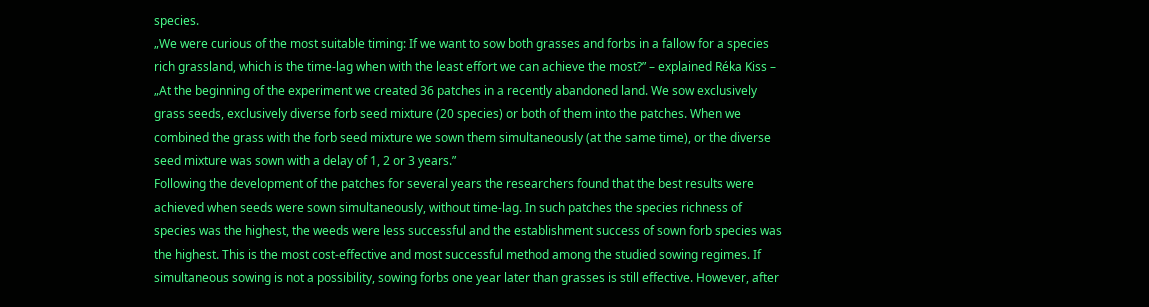species.
„We were curious of the most suitable timing: If we want to sow both grasses and forbs in a fallow for a species rich grassland, which is the time-lag when with the least effort we can achieve the most?” – explained Réka Kiss – „At the beginning of the experiment we created 36 patches in a recently abandoned land. We sow exclusively grass seeds, exclusively diverse forb seed mixture (20 species) or both of them into the patches. When we combined the grass with the forb seed mixture we sown them simultaneously (at the same time), or the diverse seed mixture was sown with a delay of 1, 2 or 3 years.”
Following the development of the patches for several years the researchers found that the best results were achieved when seeds were sown simultaneously, without time-lag. In such patches the species richness of species was the highest, the weeds were less successful and the establishment success of sown forb species was the highest. This is the most cost-effective and most successful method among the studied sowing regimes. If simultaneous sowing is not a possibility, sowing forbs one year later than grasses is still effective. However, after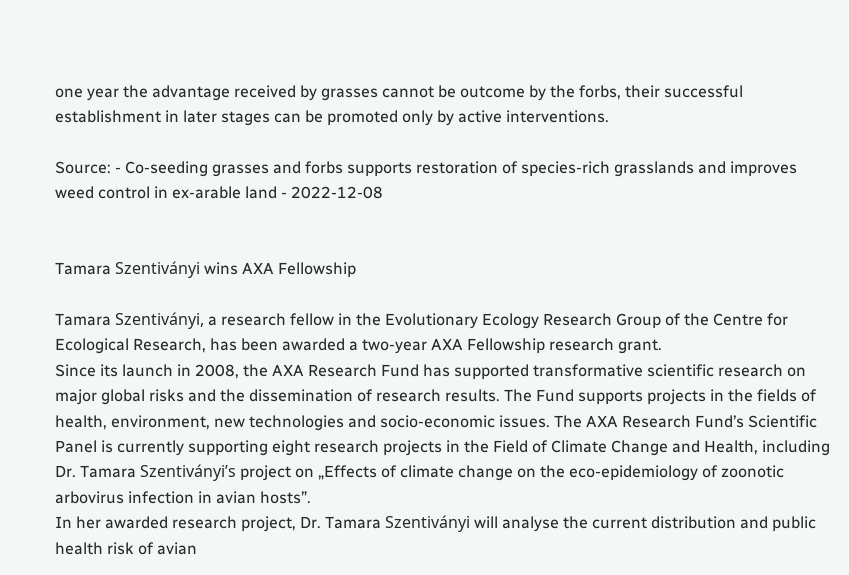one year the advantage received by grasses cannot be outcome by the forbs, their successful establishment in later stages can be promoted only by active interventions.

Source: - Co-seeding grasses and forbs supports restoration of species-rich grasslands and improves weed control in ex-arable land - 2022-12-08


Tamara Szentiványi wins AXA Fellowship

Tamara Szentiványi, a research fellow in the Evolutionary Ecology Research Group of the Centre for Ecological Research, has been awarded a two-year AXA Fellowship research grant.
Since its launch in 2008, the AXA Research Fund has supported transformative scientific research on major global risks and the dissemination of research results. The Fund supports projects in the fields of health, environment, new technologies and socio-economic issues. The AXA Research Fund’s Scientific Panel is currently supporting eight research projects in the Field of Climate Change and Health, including Dr. Tamara Szentiványi’s project on „Effects of climate change on the eco-epidemiology of zoonotic arbovirus infection in avian hosts”.
In her awarded research project, Dr. Tamara Szentiványi will analyse the current distribution and public health risk of avian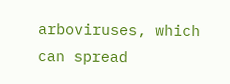arboviruses, which can spread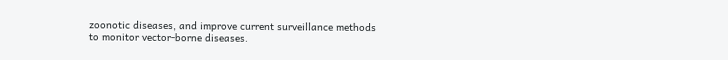zoonotic diseases, and improve current surveillance methods to monitor vector-borne diseases.